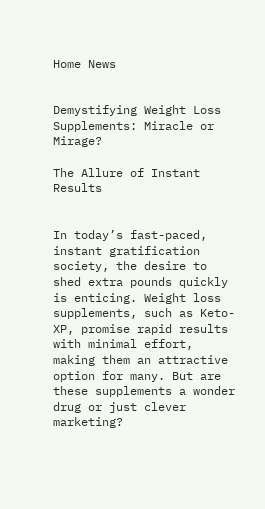Home News


Demystifying Weight Loss Supplements: Miracle or Mirage?

The Allure of Instant Results


In today’s fast-paced, instant gratification society, the desire to shed extra pounds quickly is enticing. Weight loss supplements, such as Keto-XP, promise rapid results with minimal effort, making them an attractive option for many. But are these supplements a wonder drug or just clever marketing?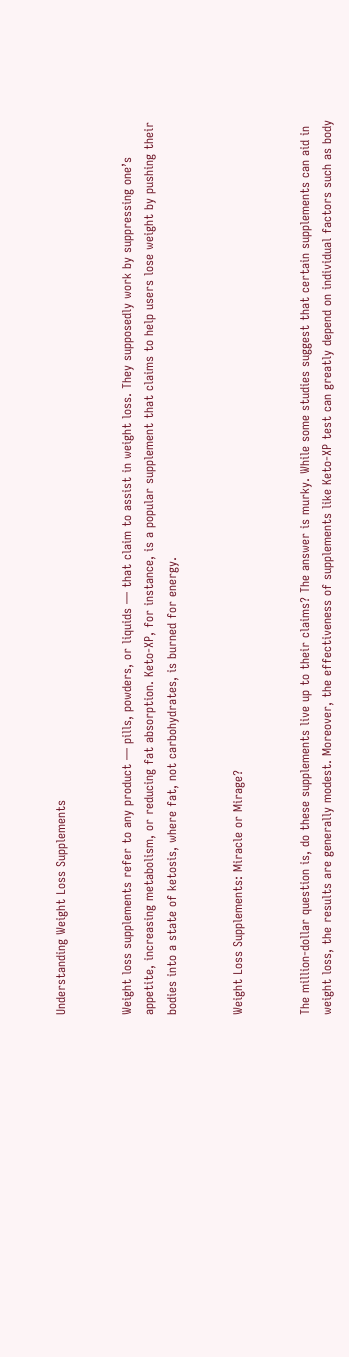Understanding Weight Loss Supplements


Weight loss supplements refer to any product — pills, powders, or liquids — that claim to assist in weight loss. They supposedly work by suppressing one’s appetite, increasing metabolism, or reducing fat absorption. Keto-XP, for instance, is a popular supplement that claims to help users lose weight by pushing their bodies into a state of ketosis, where fat, not carbohydrates, is burned for energy.


Weight Loss Supplements: Miracle or Mirage?


The million-dollar question is, do these supplements live up to their claims? The answer is murky. While some studies suggest that certain supplements can aid in weight loss, the results are generally modest. Moreover, the effectiveness of supplements like Keto-XP test can greatly depend on individual factors such as body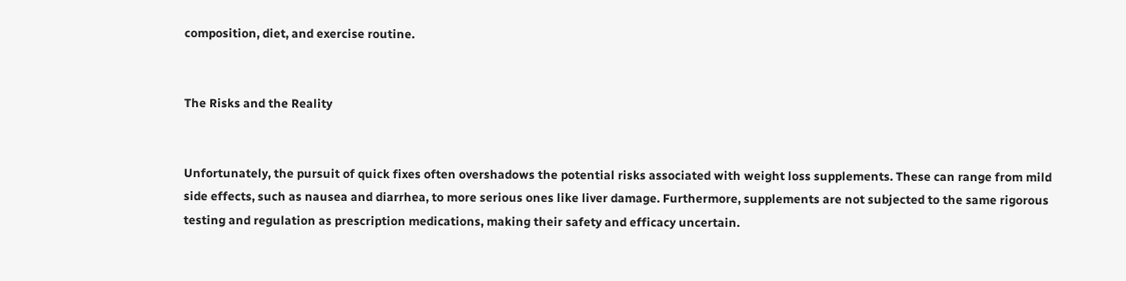composition, diet, and exercise routine.


The Risks and the Reality


Unfortunately, the pursuit of quick fixes often overshadows the potential risks associated with weight loss supplements. These can range from mild side effects, such as nausea and diarrhea, to more serious ones like liver damage. Furthermore, supplements are not subjected to the same rigorous testing and regulation as prescription medications, making their safety and efficacy uncertain.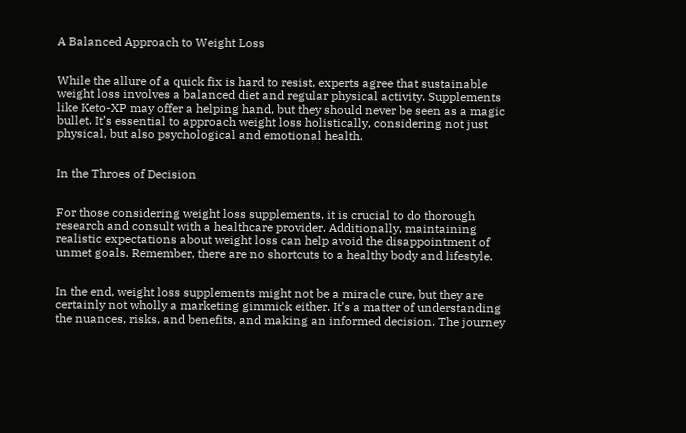A Balanced Approach to Weight Loss


While the allure of a quick fix is hard to resist, experts agree that sustainable weight loss involves a balanced diet and regular physical activity. Supplements like Keto-XP may offer a helping hand, but they should never be seen as a magic bullet. It’s essential to approach weight loss holistically, considering not just physical, but also psychological and emotional health.


In the Throes of Decision


For those considering weight loss supplements, it is crucial to do thorough research and consult with a healthcare provider. Additionally, maintaining realistic expectations about weight loss can help avoid the disappointment of unmet goals. Remember, there are no shortcuts to a healthy body and lifestyle.


In the end, weight loss supplements might not be a miracle cure, but they are certainly not wholly a marketing gimmick either. It’s a matter of understanding the nuances, risks, and benefits, and making an informed decision. The journey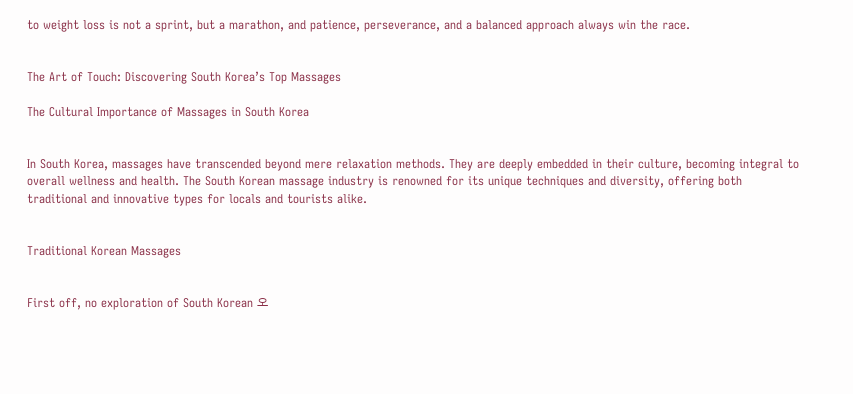to weight loss is not a sprint, but a marathon, and patience, perseverance, and a balanced approach always win the race.


The Art of Touch: Discovering South Korea’s Top Massages

The Cultural Importance of Massages in South Korea


In South Korea, massages have transcended beyond mere relaxation methods. They are deeply embedded in their culture, becoming integral to overall wellness and health. The South Korean massage industry is renowned for its unique techniques and diversity, offering both traditional and innovative types for locals and tourists alike.


Traditional Korean Massages


First off, no exploration of South Korean 오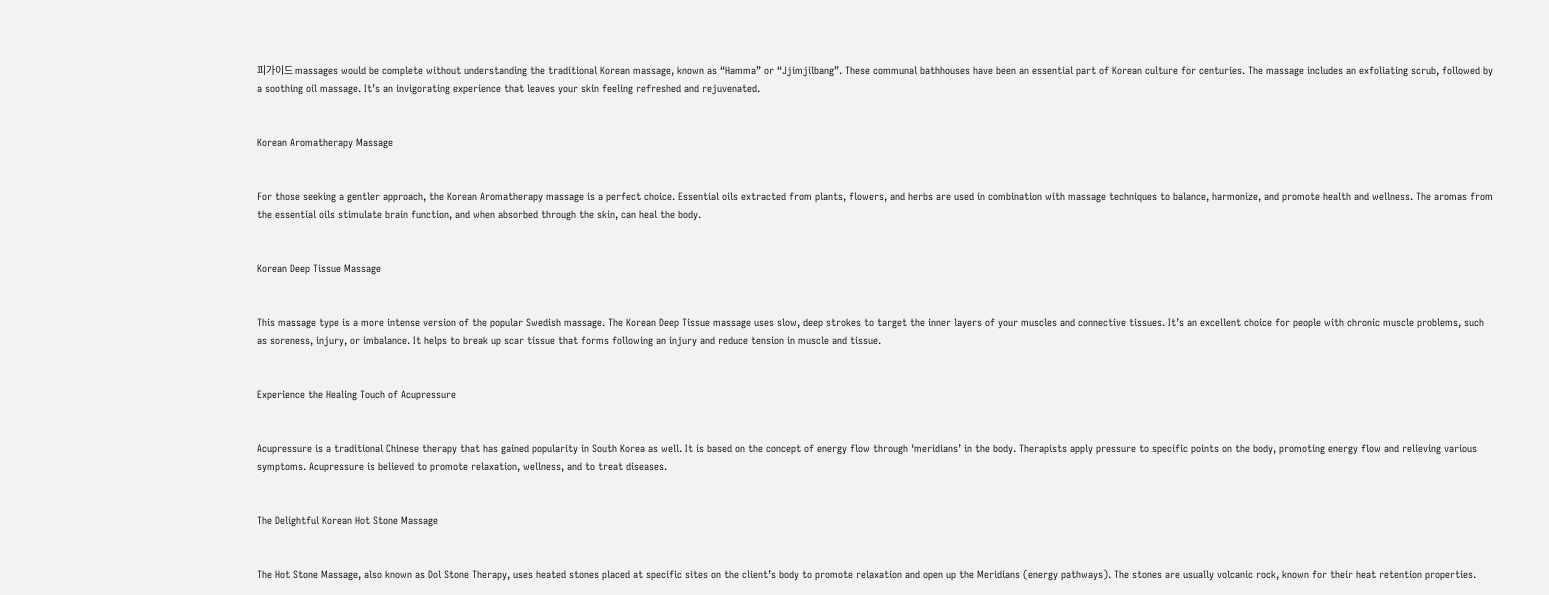피가이드 massages would be complete without understanding the traditional Korean massage, known as “Hamma” or “Jjimjilbang”. These communal bathhouses have been an essential part of Korean culture for centuries. The massage includes an exfoliating scrub, followed by a soothing oil massage. It’s an invigorating experience that leaves your skin feeling refreshed and rejuvenated.


Korean Aromatherapy Massage


For those seeking a gentler approach, the Korean Aromatherapy massage is a perfect choice. Essential oils extracted from plants, flowers, and herbs are used in combination with massage techniques to balance, harmonize, and promote health and wellness. The aromas from the essential oils stimulate brain function, and when absorbed through the skin, can heal the body.


Korean Deep Tissue Massage


This massage type is a more intense version of the popular Swedish massage. The Korean Deep Tissue massage uses slow, deep strokes to target the inner layers of your muscles and connective tissues. It’s an excellent choice for people with chronic muscle problems, such as soreness, injury, or imbalance. It helps to break up scar tissue that forms following an injury and reduce tension in muscle and tissue.


Experience the Healing Touch of Acupressure


Acupressure is a traditional Chinese therapy that has gained popularity in South Korea as well. It is based on the concept of energy flow through ‘meridians’ in the body. Therapists apply pressure to specific points on the body, promoting energy flow and relieving various symptoms. Acupressure is believed to promote relaxation, wellness, and to treat diseases.


The Delightful Korean Hot Stone Massage


The Hot Stone Massage, also known as Dol Stone Therapy, uses heated stones placed at specific sites on the client’s body to promote relaxation and open up the Meridians (energy pathways). The stones are usually volcanic rock, known for their heat retention properties.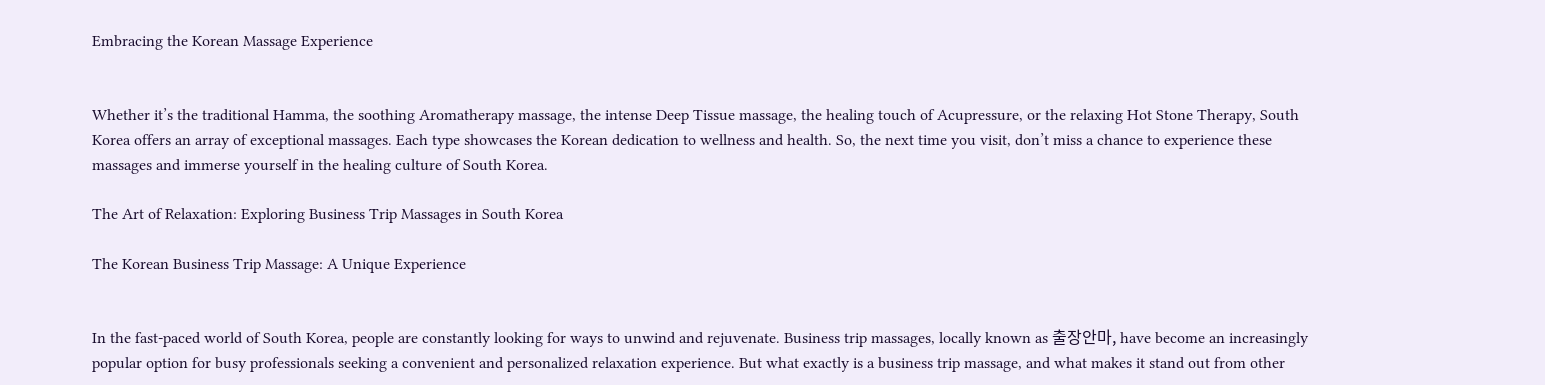Embracing the Korean Massage Experience


Whether it’s the traditional Hamma, the soothing Aromatherapy massage, the intense Deep Tissue massage, the healing touch of Acupressure, or the relaxing Hot Stone Therapy, South Korea offers an array of exceptional massages. Each type showcases the Korean dedication to wellness and health. So, the next time you visit, don’t miss a chance to experience these massages and immerse yourself in the healing culture of South Korea.

The Art of Relaxation: Exploring Business Trip Massages in South Korea

The Korean Business Trip Massage: A Unique Experience


In the fast-paced world of South Korea, people are constantly looking for ways to unwind and rejuvenate. Business trip massages, locally known as 출장안마, have become an increasingly popular option for busy professionals seeking a convenient and personalized relaxation experience. But what exactly is a business trip massage, and what makes it stand out from other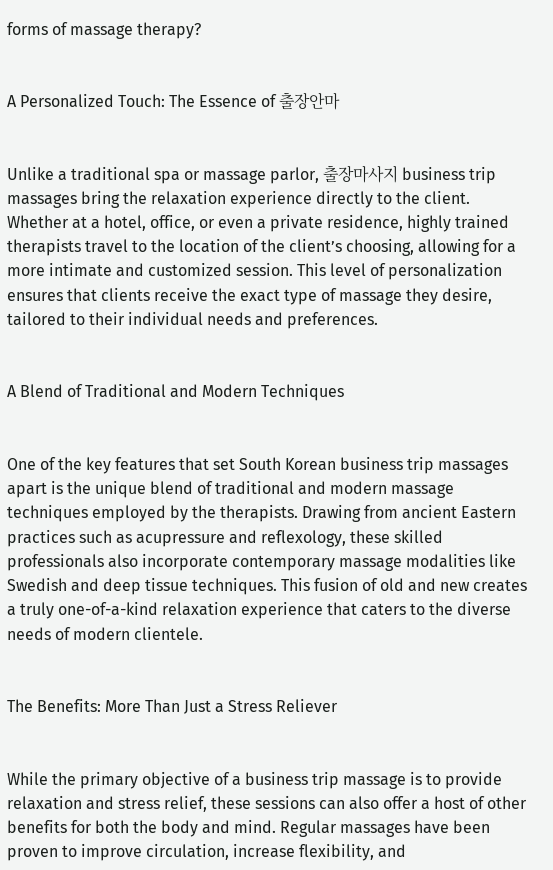forms of massage therapy?


A Personalized Touch: The Essence of 출장안마


Unlike a traditional spa or massage parlor, 출장마사지 business trip massages bring the relaxation experience directly to the client. Whether at a hotel, office, or even a private residence, highly trained therapists travel to the location of the client’s choosing, allowing for a more intimate and customized session. This level of personalization ensures that clients receive the exact type of massage they desire, tailored to their individual needs and preferences.


A Blend of Traditional and Modern Techniques


One of the key features that set South Korean business trip massages apart is the unique blend of traditional and modern massage techniques employed by the therapists. Drawing from ancient Eastern practices such as acupressure and reflexology, these skilled professionals also incorporate contemporary massage modalities like Swedish and deep tissue techniques. This fusion of old and new creates a truly one-of-a-kind relaxation experience that caters to the diverse needs of modern clientele.


The Benefits: More Than Just a Stress Reliever


While the primary objective of a business trip massage is to provide relaxation and stress relief, these sessions can also offer a host of other benefits for both the body and mind. Regular massages have been proven to improve circulation, increase flexibility, and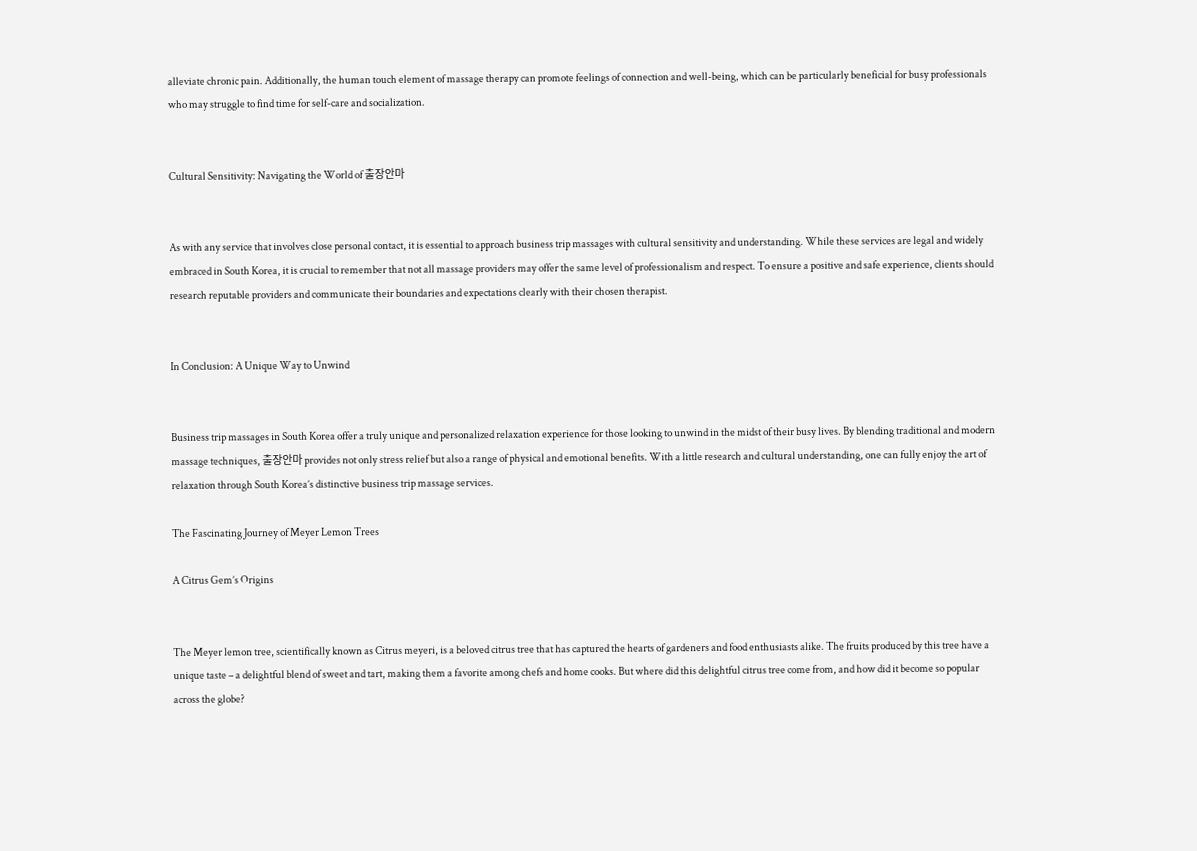alleviate chronic pain. Additionally, the human touch element of massage therapy can promote feelings of connection and well-being, which can be particularly beneficial for busy professionals who may struggle to find time for self-care and socialization.


Cultural Sensitivity: Navigating the World of 출장안마


As with any service that involves close personal contact, it is essential to approach business trip massages with cultural sensitivity and understanding. While these services are legal and widely embraced in South Korea, it is crucial to remember that not all massage providers may offer the same level of professionalism and respect. To ensure a positive and safe experience, clients should research reputable providers and communicate their boundaries and expectations clearly with their chosen therapist.


In Conclusion: A Unique Way to Unwind


Business trip massages in South Korea offer a truly unique and personalized relaxation experience for those looking to unwind in the midst of their busy lives. By blending traditional and modern massage techniques, 출장안마 provides not only stress relief but also a range of physical and emotional benefits. With a little research and cultural understanding, one can fully enjoy the art of relaxation through South Korea’s distinctive business trip massage services.

The Fascinating Journey of Meyer Lemon Trees

A Citrus Gem’s Origins


The Meyer lemon tree, scientifically known as Citrus meyeri, is a beloved citrus tree that has captured the hearts of gardeners and food enthusiasts alike. The fruits produced by this tree have a unique taste – a delightful blend of sweet and tart, making them a favorite among chefs and home cooks. But where did this delightful citrus tree come from, and how did it become so popular across the globe?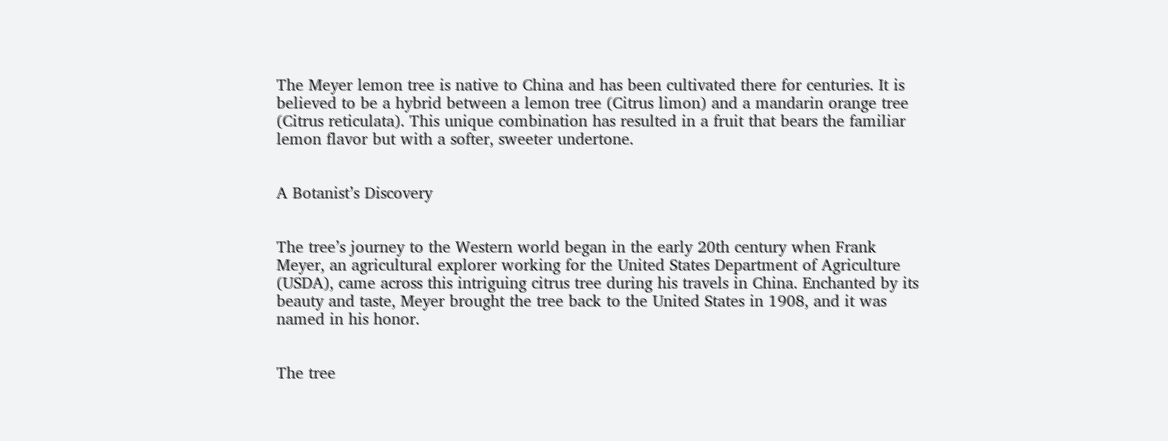The Meyer lemon tree is native to China and has been cultivated there for centuries. It is believed to be a hybrid between a lemon tree (Citrus limon) and a mandarin orange tree (Citrus reticulata). This unique combination has resulted in a fruit that bears the familiar lemon flavor but with a softer, sweeter undertone.


A Botanist’s Discovery


The tree’s journey to the Western world began in the early 20th century when Frank Meyer, an agricultural explorer working for the United States Department of Agriculture (USDA), came across this intriguing citrus tree during his travels in China. Enchanted by its beauty and taste, Meyer brought the tree back to the United States in 1908, and it was named in his honor.


The tree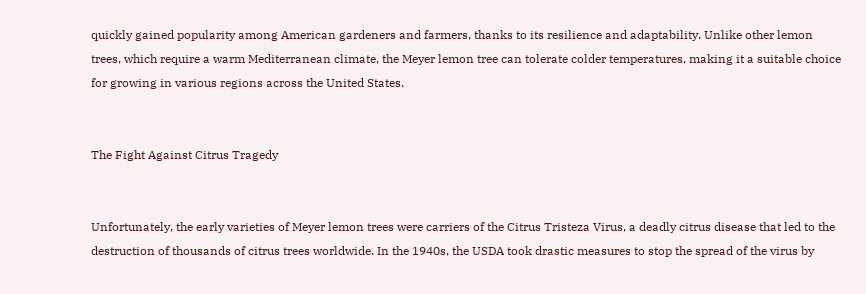quickly gained popularity among American gardeners and farmers, thanks to its resilience and adaptability. Unlike other lemon trees, which require a warm Mediterranean climate, the Meyer lemon tree can tolerate colder temperatures, making it a suitable choice for growing in various regions across the United States.


The Fight Against Citrus Tragedy


Unfortunately, the early varieties of Meyer lemon trees were carriers of the Citrus Tristeza Virus, a deadly citrus disease that led to the destruction of thousands of citrus trees worldwide. In the 1940s, the USDA took drastic measures to stop the spread of the virus by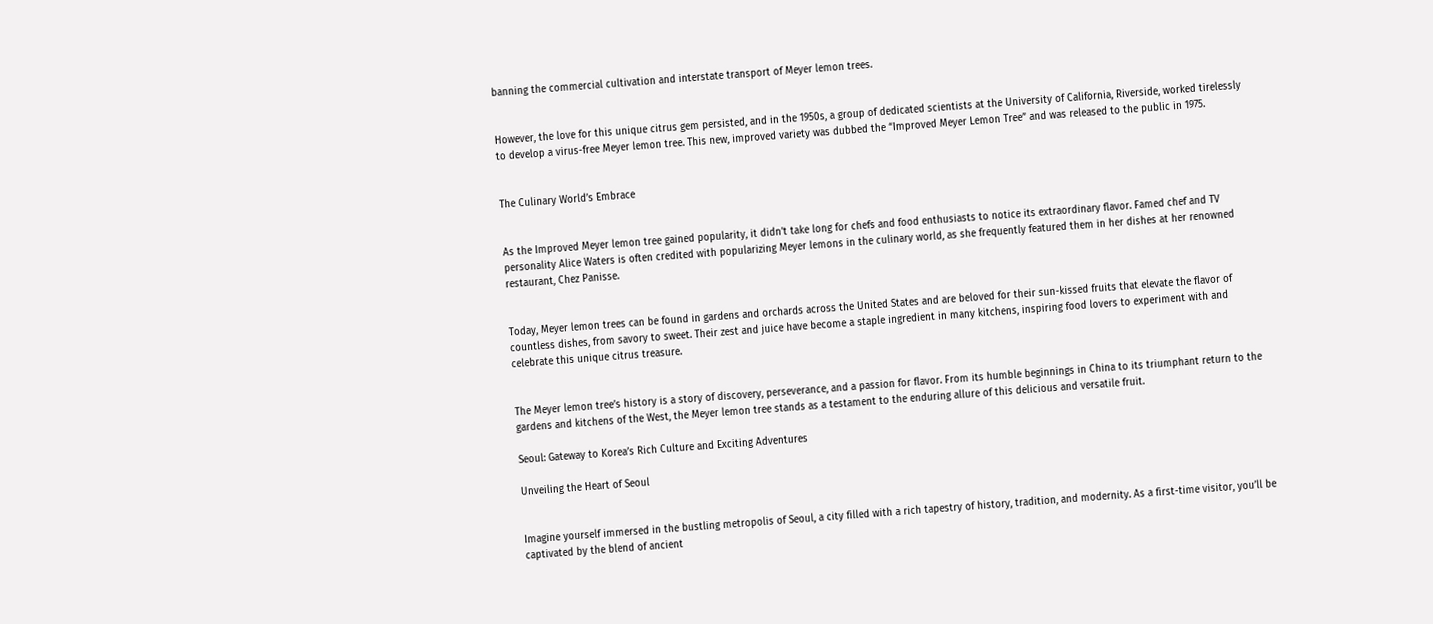banning the commercial cultivation and interstate transport of Meyer lemon trees.


However, the love for this unique citrus gem persisted, and in the 1950s, a group of dedicated scientists at the University of California, Riverside, worked tirelessly to develop a virus-free Meyer lemon tree. This new, improved variety was dubbed the “Improved Meyer Lemon Tree” and was released to the public in 1975.


The Culinary World’s Embrace


As the Improved Meyer lemon tree gained popularity, it didn’t take long for chefs and food enthusiasts to notice its extraordinary flavor. Famed chef and TV personality Alice Waters is often credited with popularizing Meyer lemons in the culinary world, as she frequently featured them in her dishes at her renowned restaurant, Chez Panisse.


Today, Meyer lemon trees can be found in gardens and orchards across the United States and are beloved for their sun-kissed fruits that elevate the flavor of countless dishes, from savory to sweet. Their zest and juice have become a staple ingredient in many kitchens, inspiring food lovers to experiment with and celebrate this unique citrus treasure.


The Meyer lemon tree’s history is a story of discovery, perseverance, and a passion for flavor. From its humble beginnings in China to its triumphant return to the gardens and kitchens of the West, the Meyer lemon tree stands as a testament to the enduring allure of this delicious and versatile fruit.

Seoul: Gateway to Korea’s Rich Culture and Exciting Adventures

Unveiling the Heart of Seoul


Imagine yourself immersed in the bustling metropolis of Seoul, a city filled with a rich tapestry of history, tradition, and modernity. As a first-time visitor, you’ll be captivated by the blend of ancient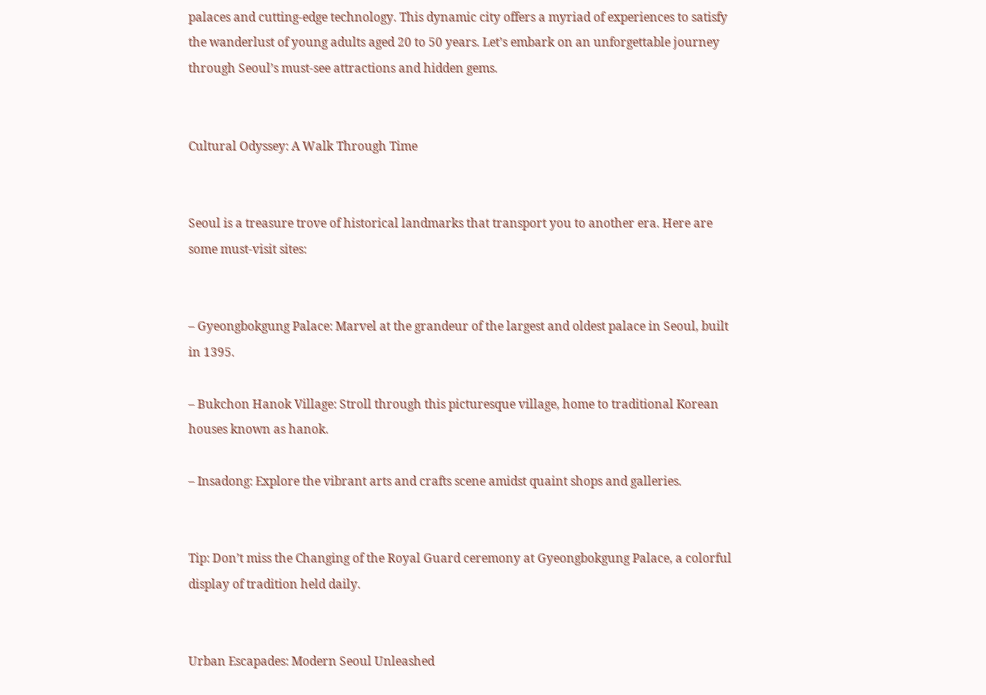palaces and cutting-edge technology. This dynamic city offers a myriad of experiences to satisfy the wanderlust of young adults aged 20 to 50 years. Let’s embark on an unforgettable journey through Seoul’s must-see attractions and hidden gems.


Cultural Odyssey: A Walk Through Time


Seoul is a treasure trove of historical landmarks that transport you to another era. Here are some must-visit sites:


– Gyeongbokgung Palace: Marvel at the grandeur of the largest and oldest palace in Seoul, built in 1395.

– Bukchon Hanok Village: Stroll through this picturesque village, home to traditional Korean houses known as hanok.

– Insadong: Explore the vibrant arts and crafts scene amidst quaint shops and galleries.


Tip: Don’t miss the Changing of the Royal Guard ceremony at Gyeongbokgung Palace, a colorful display of tradition held daily.


Urban Escapades: Modern Seoul Unleashed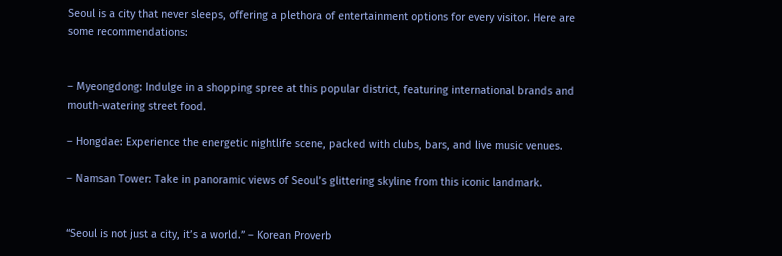Seoul is a city that never sleeps, offering a plethora of entertainment options for every visitor. Here are some recommendations:


– Myeongdong: Indulge in a shopping spree at this popular district, featuring international brands and mouth-watering street food.

– Hongdae: Experience the energetic nightlife scene, packed with clubs, bars, and live music venues.

– Namsan Tower: Take in panoramic views of Seoul’s glittering skyline from this iconic landmark.


“Seoul is not just a city, it’s a world.” – Korean Proverb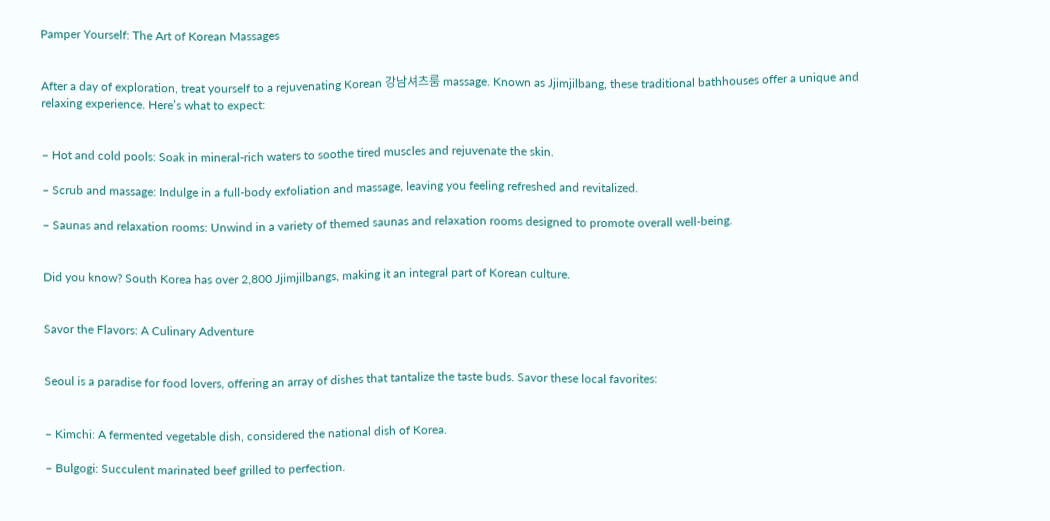Pamper Yourself: The Art of Korean Massages


After a day of exploration, treat yourself to a rejuvenating Korean 강남셔츠룸 massage. Known as Jjimjilbang, these traditional bathhouses offer a unique and relaxing experience. Here’s what to expect:


– Hot and cold pools: Soak in mineral-rich waters to soothe tired muscles and rejuvenate the skin.

– Scrub and massage: Indulge in a full-body exfoliation and massage, leaving you feeling refreshed and revitalized.

– Saunas and relaxation rooms: Unwind in a variety of themed saunas and relaxation rooms designed to promote overall well-being.


Did you know? South Korea has over 2,800 Jjimjilbangs, making it an integral part of Korean culture.


Savor the Flavors: A Culinary Adventure


Seoul is a paradise for food lovers, offering an array of dishes that tantalize the taste buds. Savor these local favorites:


– Kimchi: A fermented vegetable dish, considered the national dish of Korea.

– Bulgogi: Succulent marinated beef grilled to perfection.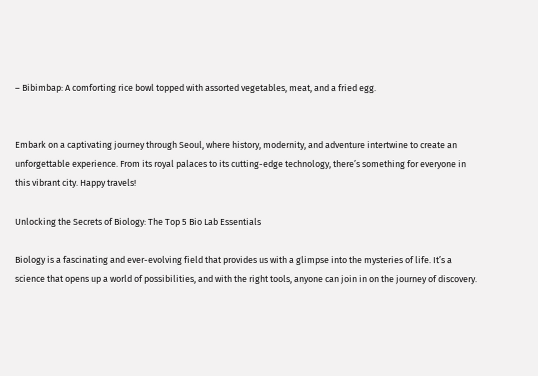– Bibimbap: A comforting rice bowl topped with assorted vegetables, meat, and a fried egg.


Embark on a captivating journey through Seoul, where history, modernity, and adventure intertwine to create an unforgettable experience. From its royal palaces to its cutting-edge technology, there’s something for everyone in this vibrant city. Happy travels!

Unlocking the Secrets of Biology: The Top 5 Bio Lab Essentials

Biology is a fascinating and ever-evolving field that provides us with a glimpse into the mysteries of life. It’s a science that opens up a world of possibilities, and with the right tools, anyone can join in on the journey of discovery.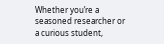Whether you’re a seasoned researcher or a curious student,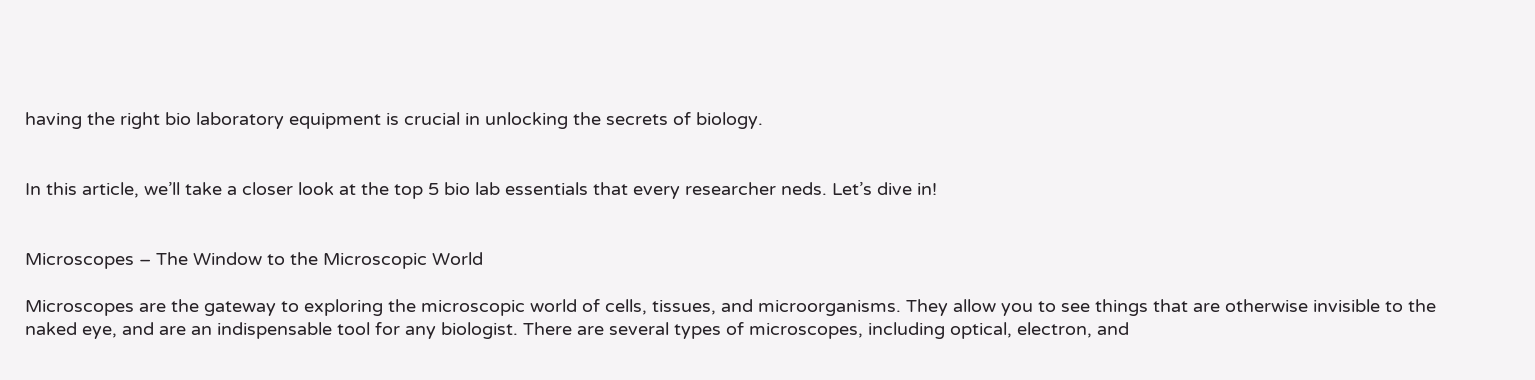having the right bio laboratory equipment is crucial in unlocking the secrets of biology.


In this article, we’ll take a closer look at the top 5 bio lab essentials that every researcher neds. Let’s dive in!


Microscopes – The Window to the Microscopic World

Microscopes are the gateway to exploring the microscopic world of cells, tissues, and microorganisms. They allow you to see things that are otherwise invisible to the naked eye, and are an indispensable tool for any biologist. There are several types of microscopes, including optical, electron, and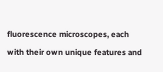fluorescence microscopes, each with their own unique features and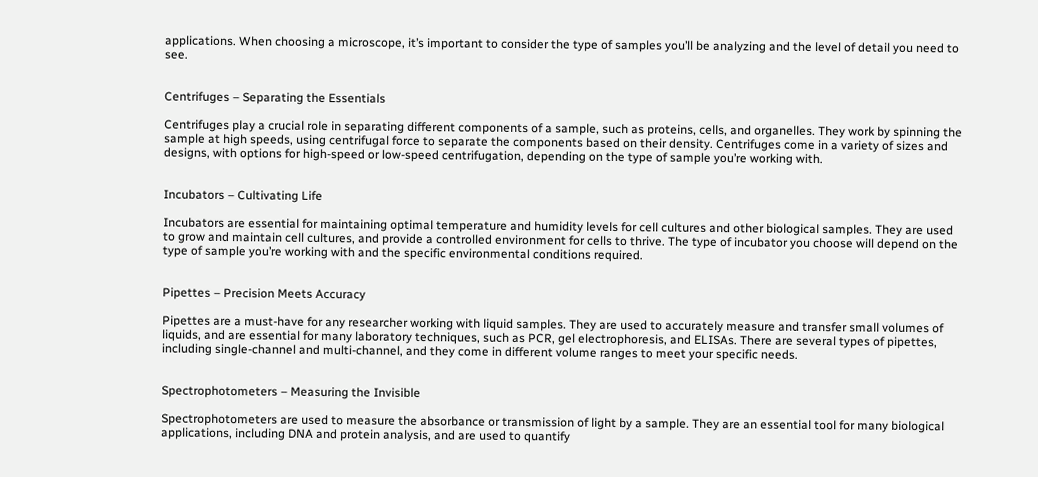applications. When choosing a microscope, it’s important to consider the type of samples you’ll be analyzing and the level of detail you need to see.


Centrifuges – Separating the Essentials

Centrifuges play a crucial role in separating different components of a sample, such as proteins, cells, and organelles. They work by spinning the sample at high speeds, using centrifugal force to separate the components based on their density. Centrifuges come in a variety of sizes and designs, with options for high-speed or low-speed centrifugation, depending on the type of sample you’re working with.


Incubators – Cultivating Life

Incubators are essential for maintaining optimal temperature and humidity levels for cell cultures and other biological samples. They are used to grow and maintain cell cultures, and provide a controlled environment for cells to thrive. The type of incubator you choose will depend on the type of sample you’re working with and the specific environmental conditions required.


Pipettes – Precision Meets Accuracy

Pipettes are a must-have for any researcher working with liquid samples. They are used to accurately measure and transfer small volumes of liquids, and are essential for many laboratory techniques, such as PCR, gel electrophoresis, and ELISAs. There are several types of pipettes, including single-channel and multi-channel, and they come in different volume ranges to meet your specific needs.


Spectrophotometers – Measuring the Invisible

Spectrophotometers are used to measure the absorbance or transmission of light by a sample. They are an essential tool for many biological applications, including DNA and protein analysis, and are used to quantify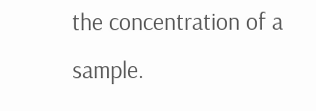the concentration of a sample.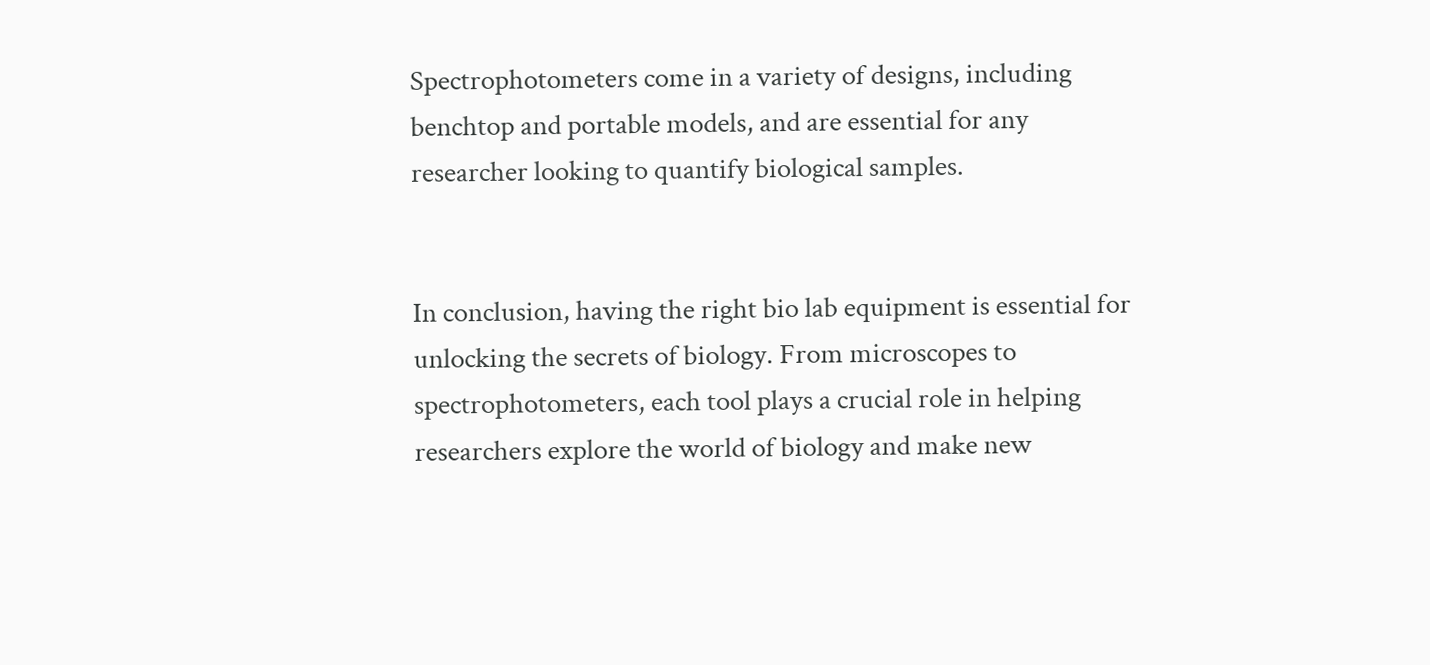Spectrophotometers come in a variety of designs, including benchtop and portable models, and are essential for any researcher looking to quantify biological samples.


In conclusion, having the right bio lab equipment is essential for unlocking the secrets of biology. From microscopes to spectrophotometers, each tool plays a crucial role in helping researchers explore the world of biology and make new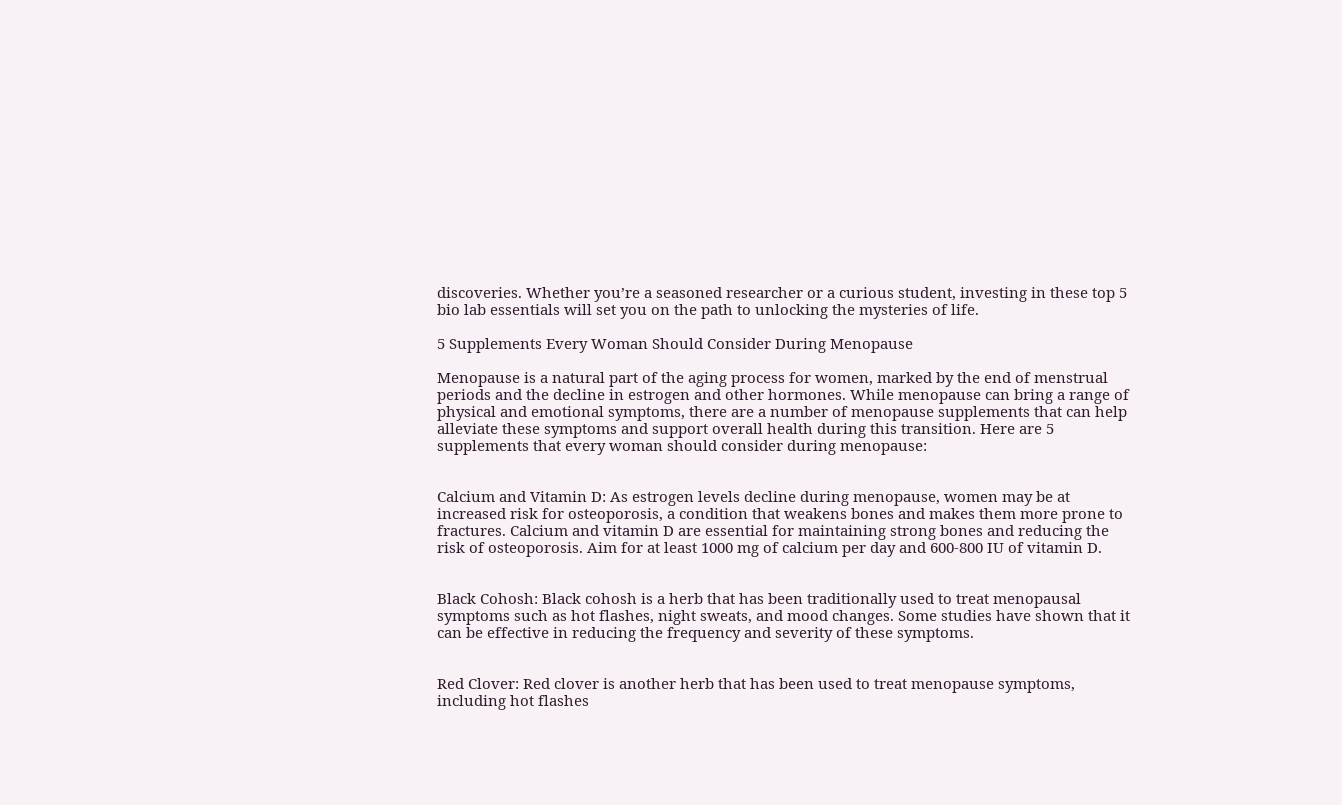discoveries. Whether you’re a seasoned researcher or a curious student, investing in these top 5 bio lab essentials will set you on the path to unlocking the mysteries of life.

5 Supplements Every Woman Should Consider During Menopause

Menopause is a natural part of the aging process for women, marked by the end of menstrual periods and the decline in estrogen and other hormones. While menopause can bring a range of physical and emotional symptoms, there are a number of menopause supplements that can help alleviate these symptoms and support overall health during this transition. Here are 5 supplements that every woman should consider during menopause:


Calcium and Vitamin D: As estrogen levels decline during menopause, women may be at increased risk for osteoporosis, a condition that weakens bones and makes them more prone to fractures. Calcium and vitamin D are essential for maintaining strong bones and reducing the risk of osteoporosis. Aim for at least 1000 mg of calcium per day and 600-800 IU of vitamin D.


Black Cohosh: Black cohosh is a herb that has been traditionally used to treat menopausal symptoms such as hot flashes, night sweats, and mood changes. Some studies have shown that it can be effective in reducing the frequency and severity of these symptoms.


Red Clover: Red clover is another herb that has been used to treat menopause symptoms, including hot flashes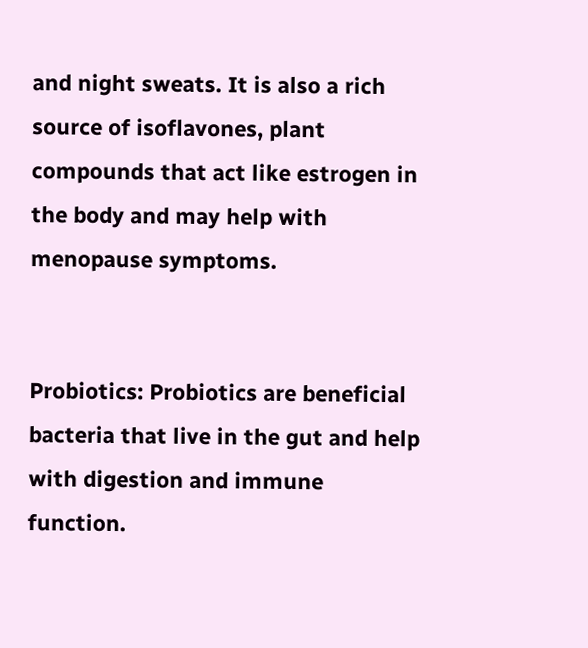and night sweats. It is also a rich source of isoflavones, plant compounds that act like estrogen in the body and may help with menopause symptoms.


Probiotics: Probiotics are beneficial bacteria that live in the gut and help with digestion and immune function.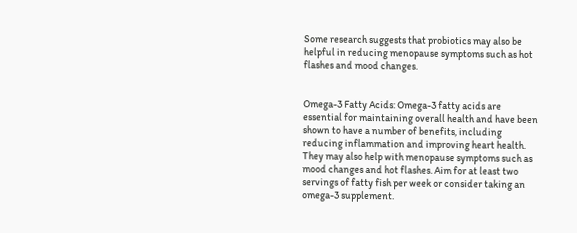Some research suggests that probiotics may also be helpful in reducing menopause symptoms such as hot flashes and mood changes.


Omega-3 Fatty Acids: Omega-3 fatty acids are essential for maintaining overall health and have been shown to have a number of benefits, including reducing inflammation and improving heart health. They may also help with menopause symptoms such as mood changes and hot flashes. Aim for at least two servings of fatty fish per week or consider taking an omega-3 supplement.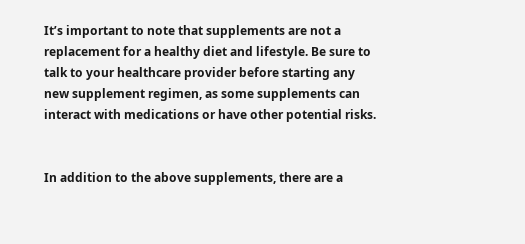It’s important to note that supplements are not a replacement for a healthy diet and lifestyle. Be sure to talk to your healthcare provider before starting any new supplement regimen, as some supplements can interact with medications or have other potential risks.


In addition to the above supplements, there are a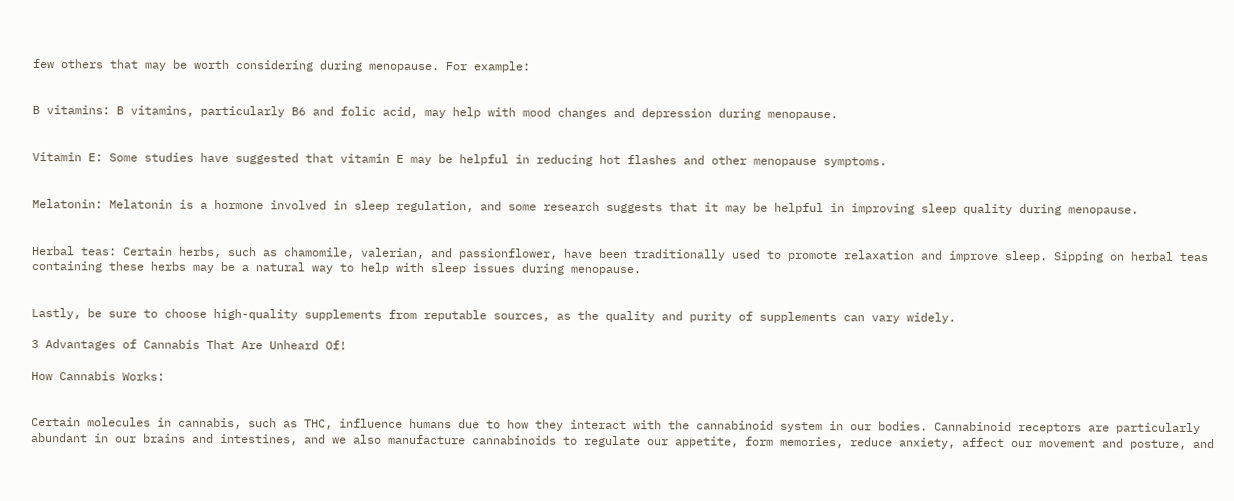few others that may be worth considering during menopause. For example:


B vitamins: B vitamins, particularly B6 and folic acid, may help with mood changes and depression during menopause.


Vitamin E: Some studies have suggested that vitamin E may be helpful in reducing hot flashes and other menopause symptoms.


Melatonin: Melatonin is a hormone involved in sleep regulation, and some research suggests that it may be helpful in improving sleep quality during menopause.


Herbal teas: Certain herbs, such as chamomile, valerian, and passionflower, have been traditionally used to promote relaxation and improve sleep. Sipping on herbal teas containing these herbs may be a natural way to help with sleep issues during menopause.


Lastly, be sure to choose high-quality supplements from reputable sources, as the quality and purity of supplements can vary widely.

3 Advantages of Cannabis That Are Unheard Of!

How Cannabis Works:


Certain molecules in cannabis, such as THC, influence humans due to how they interact with the cannabinoid system in our bodies. Cannabinoid receptors are particularly abundant in our brains and intestines, and we also manufacture cannabinoids to regulate our appetite, form memories, reduce anxiety, affect our movement and posture, and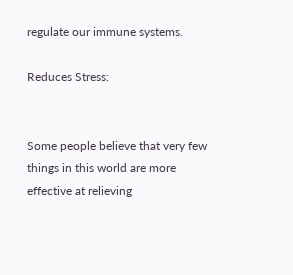regulate our immune systems.

Reduces Stress:


Some people believe that very few things in this world are more effective at relieving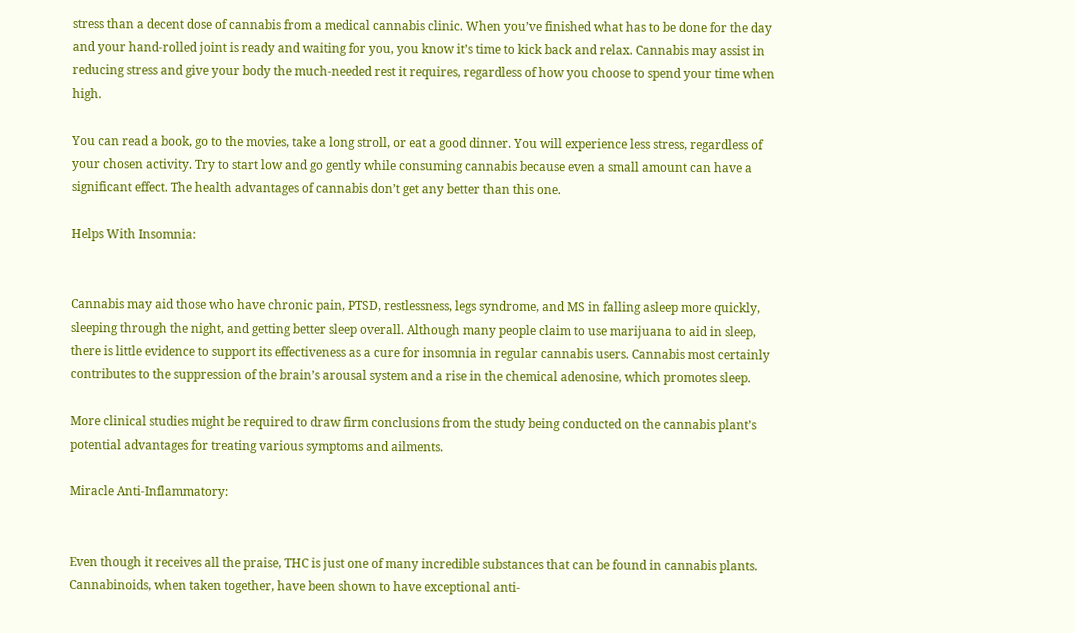stress than a decent dose of cannabis from a medical cannabis clinic. When you’ve finished what has to be done for the day and your hand-rolled joint is ready and waiting for you, you know it’s time to kick back and relax. Cannabis may assist in reducing stress and give your body the much-needed rest it requires, regardless of how you choose to spend your time when high.

You can read a book, go to the movies, take a long stroll, or eat a good dinner. You will experience less stress, regardless of your chosen activity. Try to start low and go gently while consuming cannabis because even a small amount can have a significant effect. The health advantages of cannabis don’t get any better than this one.

Helps With Insomnia:


Cannabis may aid those who have chronic pain, PTSD, restlessness, legs syndrome, and MS in falling asleep more quickly, sleeping through the night, and getting better sleep overall. Although many people claim to use marijuana to aid in sleep, there is little evidence to support its effectiveness as a cure for insomnia in regular cannabis users. Cannabis most certainly contributes to the suppression of the brain’s arousal system and a rise in the chemical adenosine, which promotes sleep.

More clinical studies might be required to draw firm conclusions from the study being conducted on the cannabis plant’s potential advantages for treating various symptoms and ailments.

Miracle Anti-Inflammatory:


Even though it receives all the praise, THC is just one of many incredible substances that can be found in cannabis plants. Cannabinoids, when taken together, have been shown to have exceptional anti-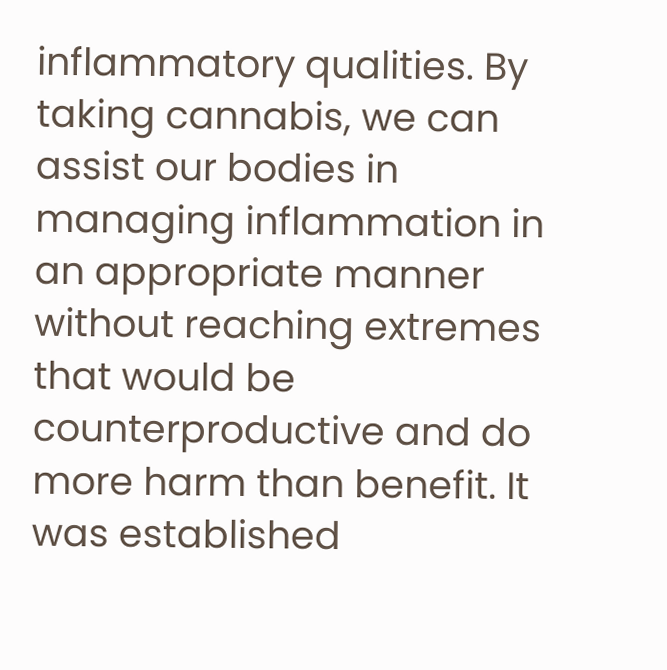inflammatory qualities. By taking cannabis, we can assist our bodies in managing inflammation in an appropriate manner without reaching extremes that would be counterproductive and do more harm than benefit. It was established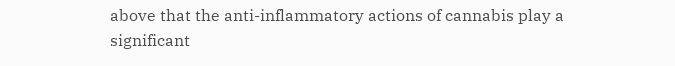above that the anti-inflammatory actions of cannabis play a significant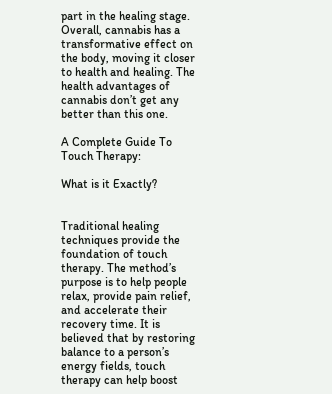part in the healing stage. Overall, cannabis has a transformative effect on the body, moving it closer to health and healing. The health advantages of cannabis don’t get any better than this one.

A Complete Guide To Touch Therapy:

What is it Exactly?


Traditional healing techniques provide the foundation of touch therapy. The method’s purpose is to help people relax, provide pain relief, and accelerate their recovery time. It is believed that by restoring balance to a person’s energy fields, touch therapy can help boost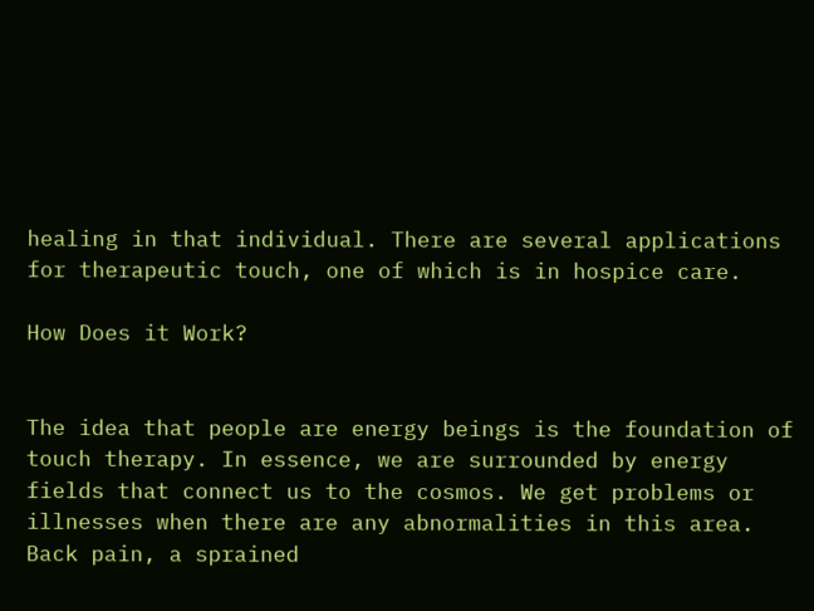healing in that individual. There are several applications for therapeutic touch, one of which is in hospice care.

How Does it Work?


The idea that people are energy beings is the foundation of touch therapy. In essence, we are surrounded by energy fields that connect us to the cosmos. We get problems or illnesses when there are any abnormalities in this area. Back pain, a sprained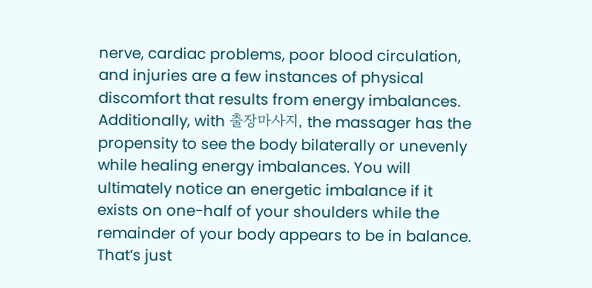nerve, cardiac problems, poor blood circulation, and injuries are a few instances of physical discomfort that results from energy imbalances. Additionally, with 출장마사지, the massager has the propensity to see the body bilaterally or unevenly while healing energy imbalances. You will ultimately notice an energetic imbalance if it exists on one-half of your shoulders while the remainder of your body appears to be in balance. That’s just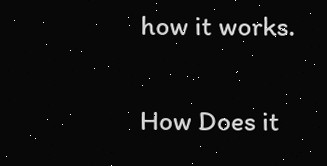how it works.

How Does it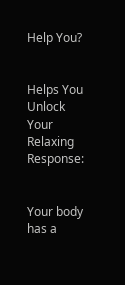Help You?


Helps You Unlock Your Relaxing Response:


Your body has a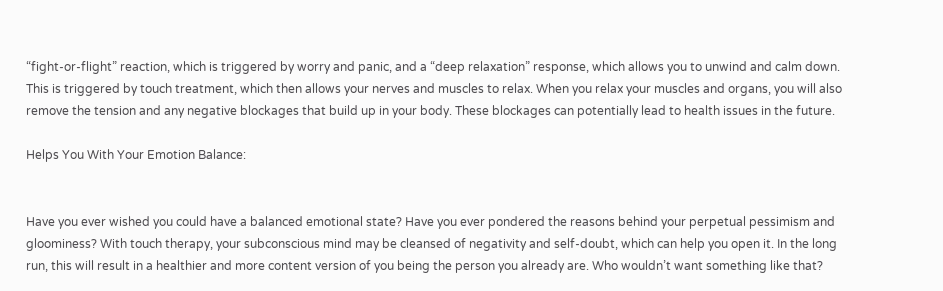“fight-or-flight” reaction, which is triggered by worry and panic, and a “deep relaxation” response, which allows you to unwind and calm down. This is triggered by touch treatment, which then allows your nerves and muscles to relax. When you relax your muscles and organs, you will also remove the tension and any negative blockages that build up in your body. These blockages can potentially lead to health issues in the future.

Helps You With Your Emotion Balance:


Have you ever wished you could have a balanced emotional state? Have you ever pondered the reasons behind your perpetual pessimism and gloominess? With touch therapy, your subconscious mind may be cleansed of negativity and self-doubt, which can help you open it. In the long run, this will result in a healthier and more content version of you being the person you already are. Who wouldn’t want something like that?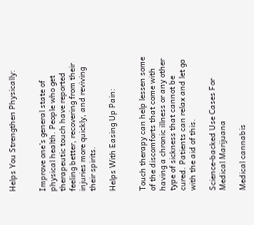Helps You Strengthen Physically:


Improve one’s general state of physical health. People who get therapeutic touch have reported feeling better, recovering from their injuries more quickly, and reviving their spirits.

Helps With Easing Up Pain:


Touch therapy can help lessen some of the discomforts that come with having a chronic illness or any other type of sickness that cannot be cured. Patients can relax and let go with the aid of this.

Science-backed Use Cases For Medical Marijuana

Medical cannabis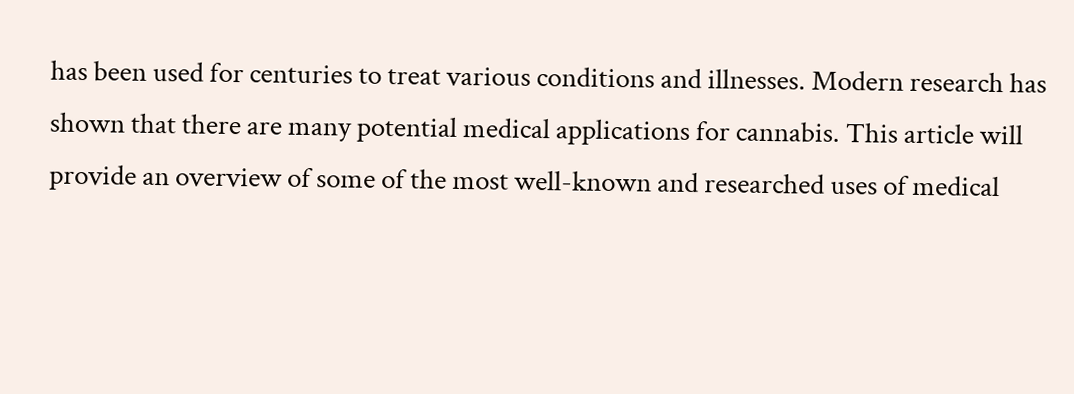has been used for centuries to treat various conditions and illnesses. Modern research has shown that there are many potential medical applications for cannabis. This article will provide an overview of some of the most well-known and researched uses of medical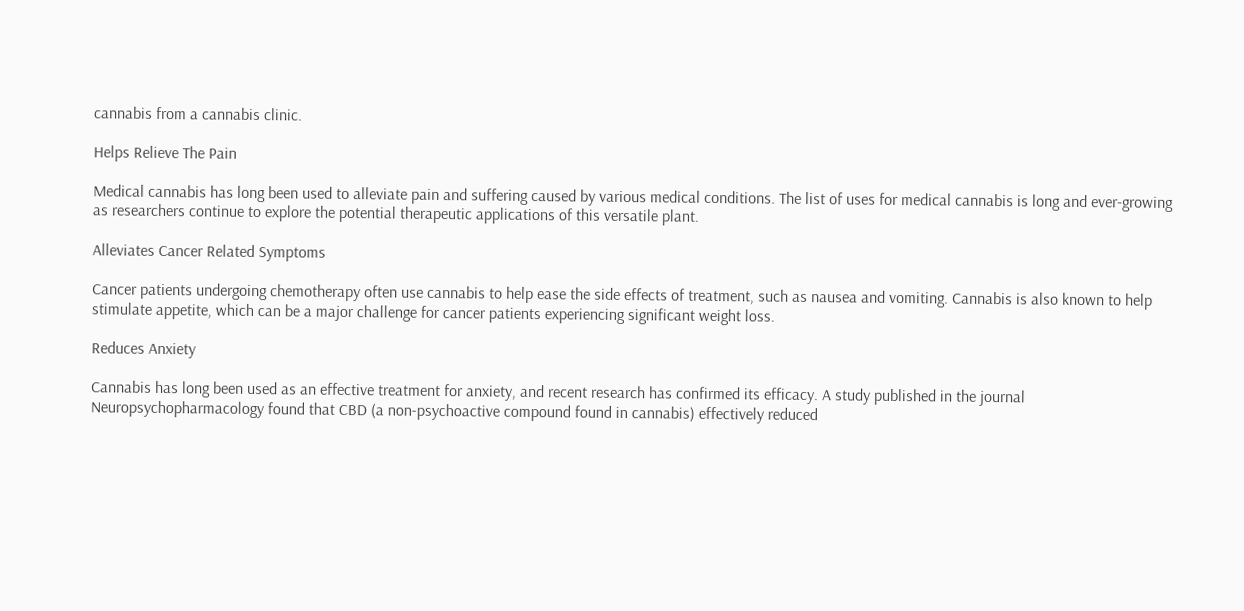cannabis from a cannabis clinic.

Helps Relieve The Pain

Medical cannabis has long been used to alleviate pain and suffering caused by various medical conditions. The list of uses for medical cannabis is long and ever-growing as researchers continue to explore the potential therapeutic applications of this versatile plant.

Alleviates Cancer Related Symptoms

Cancer patients undergoing chemotherapy often use cannabis to help ease the side effects of treatment, such as nausea and vomiting. Cannabis is also known to help stimulate appetite, which can be a major challenge for cancer patients experiencing significant weight loss.

Reduces Anxiety

Cannabis has long been used as an effective treatment for anxiety, and recent research has confirmed its efficacy. A study published in the journal Neuropsychopharmacology found that CBD (a non-psychoactive compound found in cannabis) effectively reduced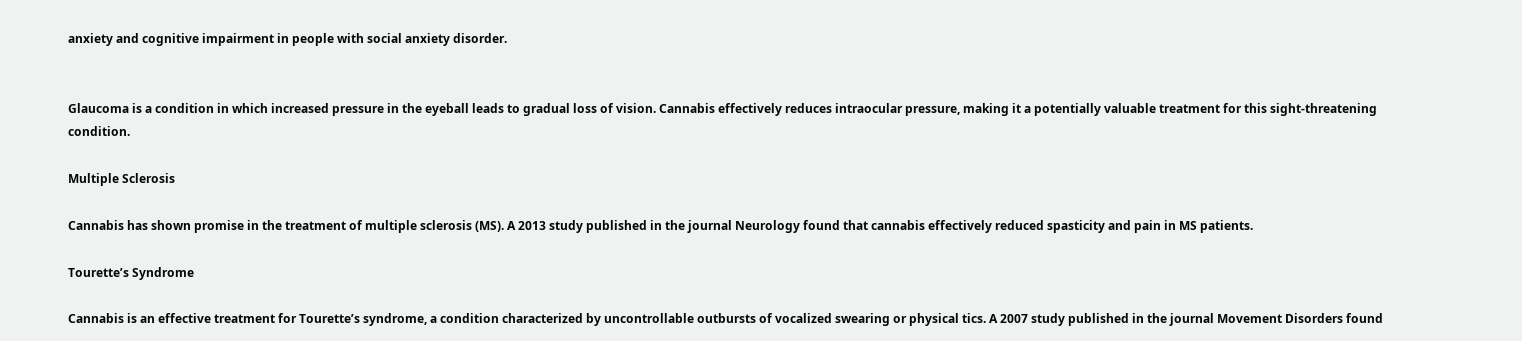anxiety and cognitive impairment in people with social anxiety disorder.


Glaucoma is a condition in which increased pressure in the eyeball leads to gradual loss of vision. Cannabis effectively reduces intraocular pressure, making it a potentially valuable treatment for this sight-threatening condition.

Multiple Sclerosis

Cannabis has shown promise in the treatment of multiple sclerosis (MS). A 2013 study published in the journal Neurology found that cannabis effectively reduced spasticity and pain in MS patients.

Tourette’s Syndrome

Cannabis is an effective treatment for Tourette’s syndrome, a condition characterized by uncontrollable outbursts of vocalized swearing or physical tics. A 2007 study published in the journal Movement Disorders found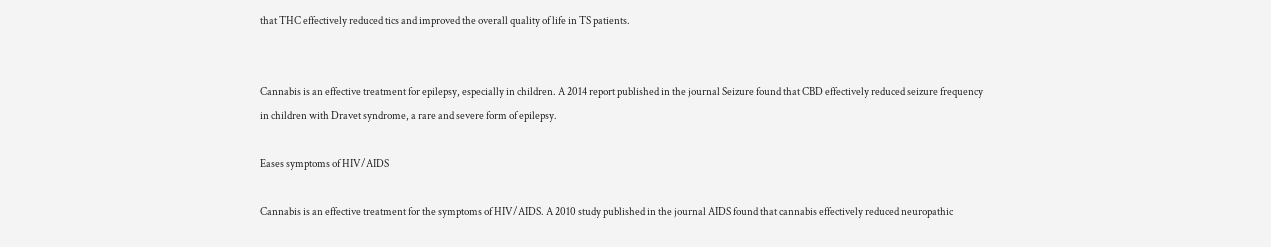that THC effectively reduced tics and improved the overall quality of life in TS patients.


Cannabis is an effective treatment for epilepsy, especially in children. A 2014 report published in the journal Seizure found that CBD effectively reduced seizure frequency in children with Dravet syndrome, a rare and severe form of epilepsy.

Eases symptoms of HIV/AIDS

Cannabis is an effective treatment for the symptoms of HIV/AIDS. A 2010 study published in the journal AIDS found that cannabis effectively reduced neuropathic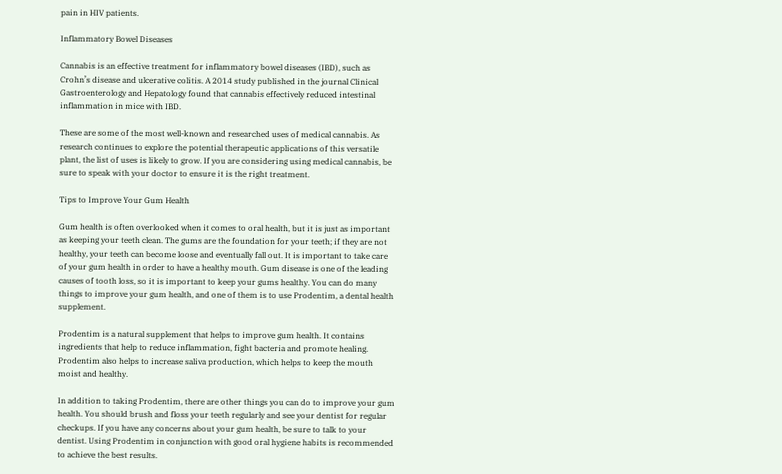pain in HIV patients.

Inflammatory Bowel Diseases

Cannabis is an effective treatment for inflammatory bowel diseases (IBD), such as Crohn’s disease and ulcerative colitis. A 2014 study published in the journal Clinical Gastroenterology and Hepatology found that cannabis effectively reduced intestinal inflammation in mice with IBD.

These are some of the most well-known and researched uses of medical cannabis. As research continues to explore the potential therapeutic applications of this versatile plant, the list of uses is likely to grow. If you are considering using medical cannabis, be sure to speak with your doctor to ensure it is the right treatment.

Tips to Improve Your Gum Health

Gum health is often overlooked when it comes to oral health, but it is just as important as keeping your teeth clean. The gums are the foundation for your teeth; if they are not healthy, your teeth can become loose and eventually fall out. It is important to take care of your gum health in order to have a healthy mouth. Gum disease is one of the leading causes of tooth loss, so it is important to keep your gums healthy. You can do many things to improve your gum health, and one of them is to use Prodentim, a dental health supplement.

Prodentim is a natural supplement that helps to improve gum health. It contains ingredients that help to reduce inflammation, fight bacteria and promote healing. Prodentim also helps to increase saliva production, which helps to keep the mouth moist and healthy.

In addition to taking Prodentim, there are other things you can do to improve your gum health. You should brush and floss your teeth regularly and see your dentist for regular checkups. If you have any concerns about your gum health, be sure to talk to your dentist. Using Prodentim in conjunction with good oral hygiene habits is recommended to achieve the best results.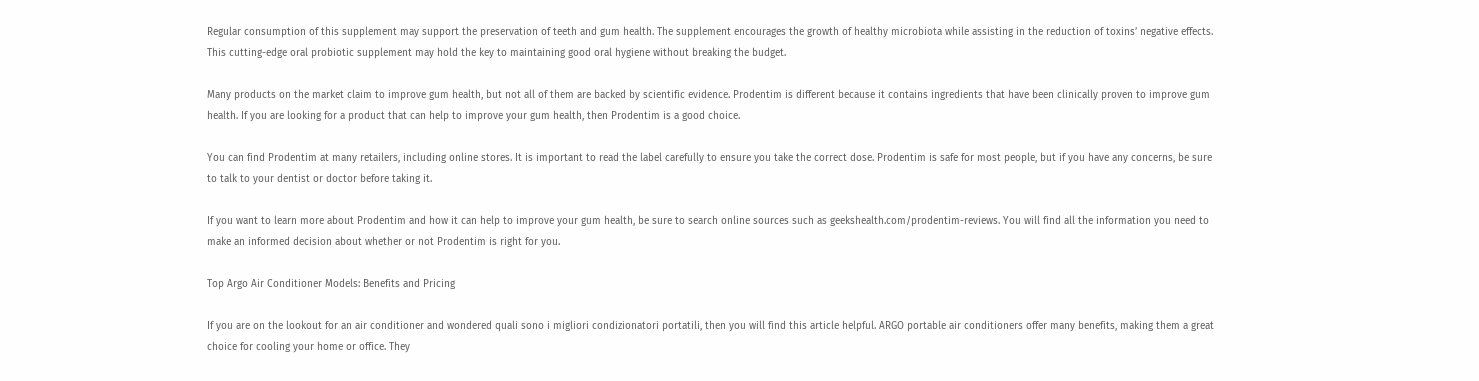Regular consumption of this supplement may support the preservation of teeth and gum health. The supplement encourages the growth of healthy microbiota while assisting in the reduction of toxins’ negative effects. This cutting-edge oral probiotic supplement may hold the key to maintaining good oral hygiene without breaking the budget.

Many products on the market claim to improve gum health, but not all of them are backed by scientific evidence. Prodentim is different because it contains ingredients that have been clinically proven to improve gum health. If you are looking for a product that can help to improve your gum health, then Prodentim is a good choice.

You can find Prodentim at many retailers, including online stores. It is important to read the label carefully to ensure you take the correct dose. Prodentim is safe for most people, but if you have any concerns, be sure to talk to your dentist or doctor before taking it.

If you want to learn more about Prodentim and how it can help to improve your gum health, be sure to search online sources such as geekshealth.com/prodentim-reviews. You will find all the information you need to make an informed decision about whether or not Prodentim is right for you.

Top Argo Air Conditioner Models: Benefits and Pricing

If you are on the lookout for an air conditioner and wondered quali sono i migliori condizionatori portatili, then you will find this article helpful. ARGO portable air conditioners offer many benefits, making them a great choice for cooling your home or office. They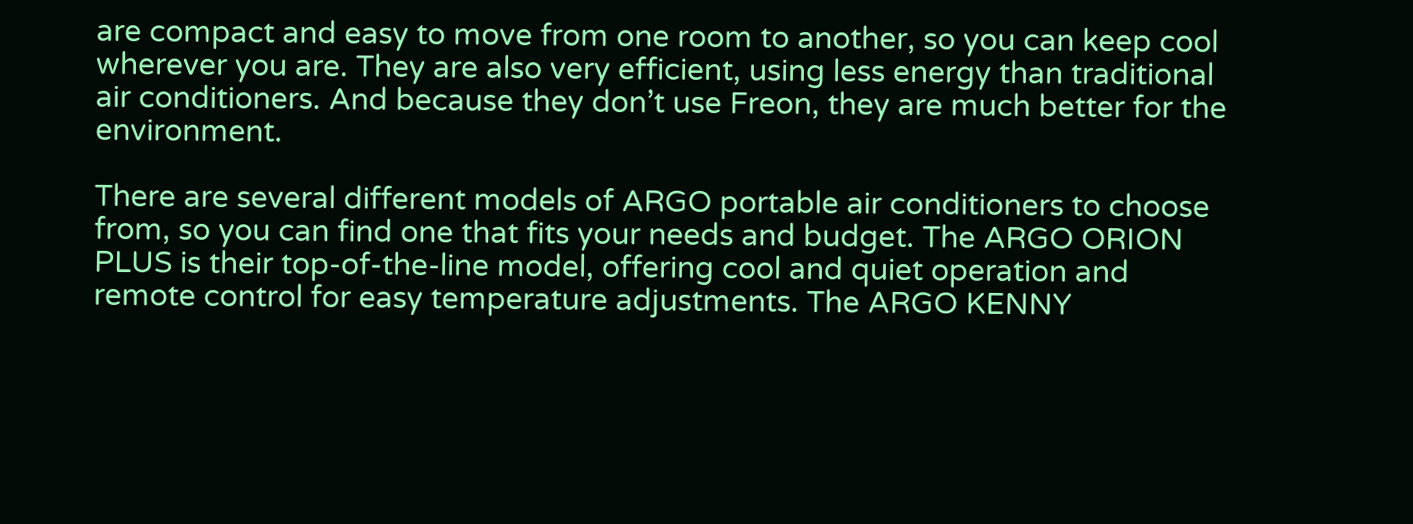are compact and easy to move from one room to another, so you can keep cool wherever you are. They are also very efficient, using less energy than traditional air conditioners. And because they don’t use Freon, they are much better for the environment.

There are several different models of ARGO portable air conditioners to choose from, so you can find one that fits your needs and budget. The ARGO ORION PLUS is their top-of-the-line model, offering cool and quiet operation and remote control for easy temperature adjustments. The ARGO KENNY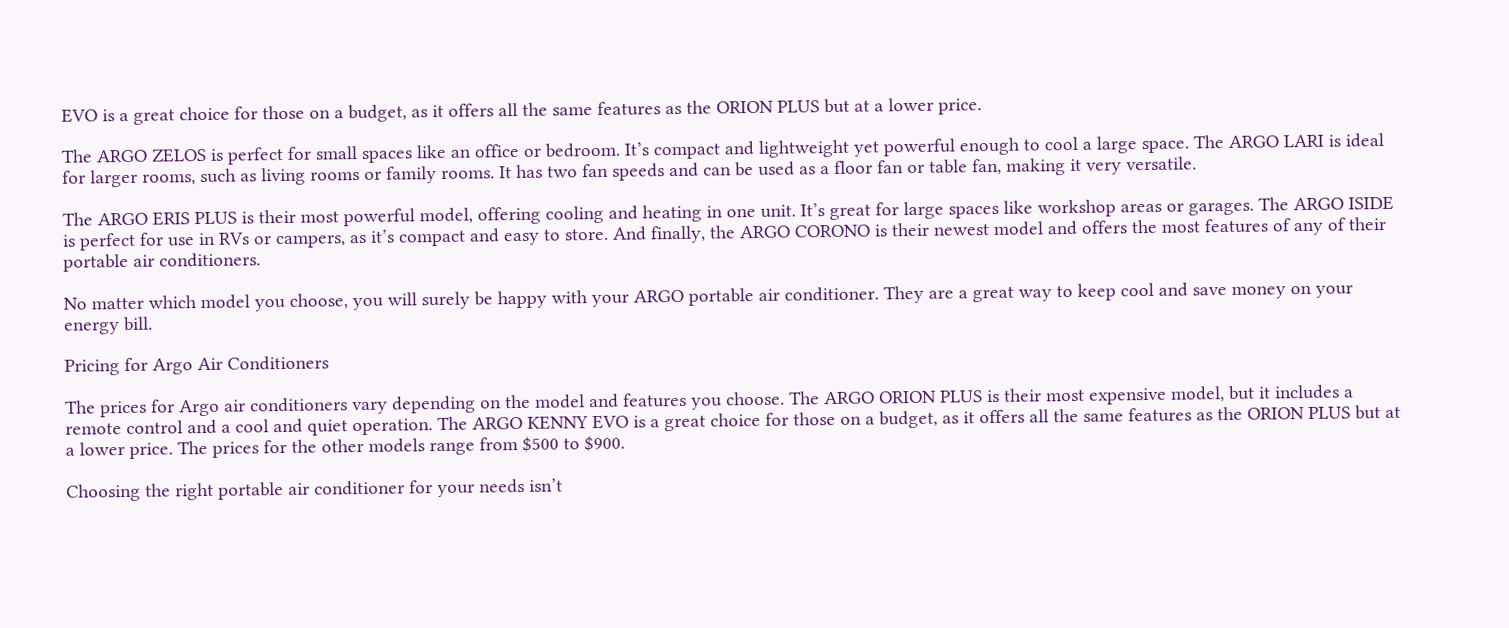EVO is a great choice for those on a budget, as it offers all the same features as the ORION PLUS but at a lower price.

The ARGO ZELOS is perfect for small spaces like an office or bedroom. It’s compact and lightweight yet powerful enough to cool a large space. The ARGO LARI is ideal for larger rooms, such as living rooms or family rooms. It has two fan speeds and can be used as a floor fan or table fan, making it very versatile.

The ARGO ERIS PLUS is their most powerful model, offering cooling and heating in one unit. It’s great for large spaces like workshop areas or garages. The ARGO ISIDE is perfect for use in RVs or campers, as it’s compact and easy to store. And finally, the ARGO CORONO is their newest model and offers the most features of any of their portable air conditioners.

No matter which model you choose, you will surely be happy with your ARGO portable air conditioner. They are a great way to keep cool and save money on your energy bill.

Pricing for Argo Air Conditioners

The prices for Argo air conditioners vary depending on the model and features you choose. The ARGO ORION PLUS is their most expensive model, but it includes a remote control and a cool and quiet operation. The ARGO KENNY EVO is a great choice for those on a budget, as it offers all the same features as the ORION PLUS but at a lower price. The prices for the other models range from $500 to $900.

Choosing the right portable air conditioner for your needs isn’t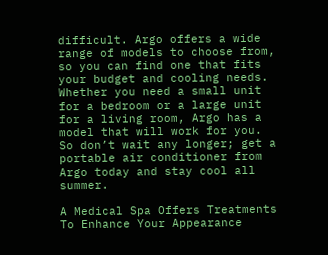difficult. Argo offers a wide range of models to choose from, so you can find one that fits your budget and cooling needs. Whether you need a small unit for a bedroom or a large unit for a living room, Argo has a model that will work for you. So don’t wait any longer; get a portable air conditioner from Argo today and stay cool all summer.

A Medical Spa Offers Treatments To Enhance Your Appearance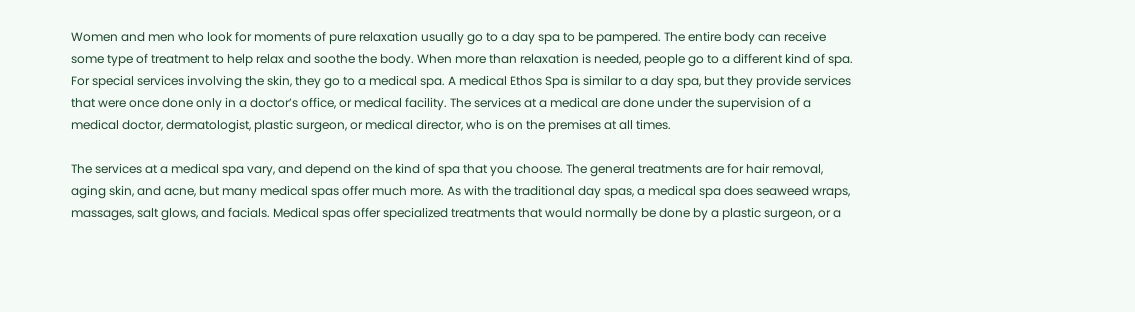Women and men who look for moments of pure relaxation usually go to a day spa to be pampered. The entire body can receive some type of treatment to help relax and soothe the body. When more than relaxation is needed, people go to a different kind of spa. For special services involving the skin, they go to a medical spa. A medical Ethos Spa is similar to a day spa, but they provide services that were once done only in a doctor’s office, or medical facility. The services at a medical are done under the supervision of a medical doctor, dermatologist, plastic surgeon, or medical director, who is on the premises at all times.

The services at a medical spa vary, and depend on the kind of spa that you choose. The general treatments are for hair removal, aging skin, and acne, but many medical spas offer much more. As with the traditional day spas, a medical spa does seaweed wraps, massages, salt glows, and facials. Medical spas offer specialized treatments that would normally be done by a plastic surgeon, or a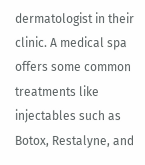dermatologist in their clinic. A medical spa offers some common treatments like injectables such as Botox, Restalyne, and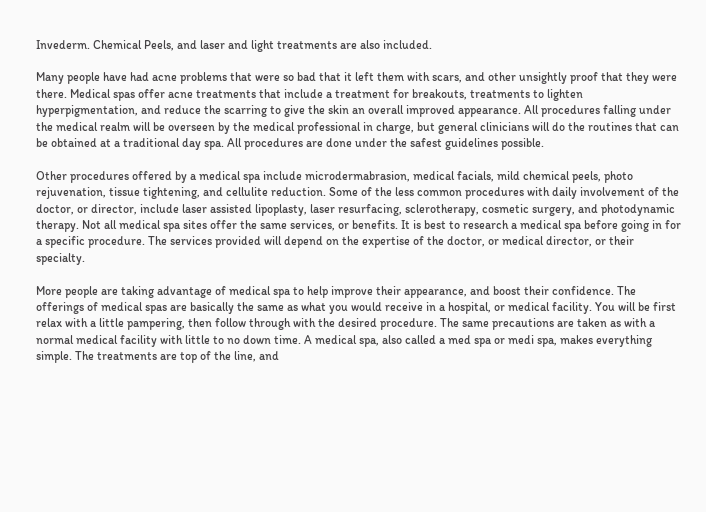Invederm. Chemical Peels, and laser and light treatments are also included.

Many people have had acne problems that were so bad that it left them with scars, and other unsightly proof that they were there. Medical spas offer acne treatments that include a treatment for breakouts, treatments to lighten hyperpigmentation, and reduce the scarring to give the skin an overall improved appearance. All procedures falling under the medical realm will be overseen by the medical professional in charge, but general clinicians will do the routines that can be obtained at a traditional day spa. All procedures are done under the safest guidelines possible.

Other procedures offered by a medical spa include microdermabrasion, medical facials, mild chemical peels, photo rejuvenation, tissue tightening, and cellulite reduction. Some of the less common procedures with daily involvement of the doctor, or director, include laser assisted lipoplasty, laser resurfacing, sclerotherapy, cosmetic surgery, and photodynamic therapy. Not all medical spa sites offer the same services, or benefits. It is best to research a medical spa before going in for a specific procedure. The services provided will depend on the expertise of the doctor, or medical director, or their specialty.

More people are taking advantage of medical spa to help improve their appearance, and boost their confidence. The offerings of medical spas are basically the same as what you would receive in a hospital, or medical facility. You will be first relax with a little pampering, then follow through with the desired procedure. The same precautions are taken as with a normal medical facility with little to no down time. A medical spa, also called a med spa or medi spa, makes everything simple. The treatments are top of the line, and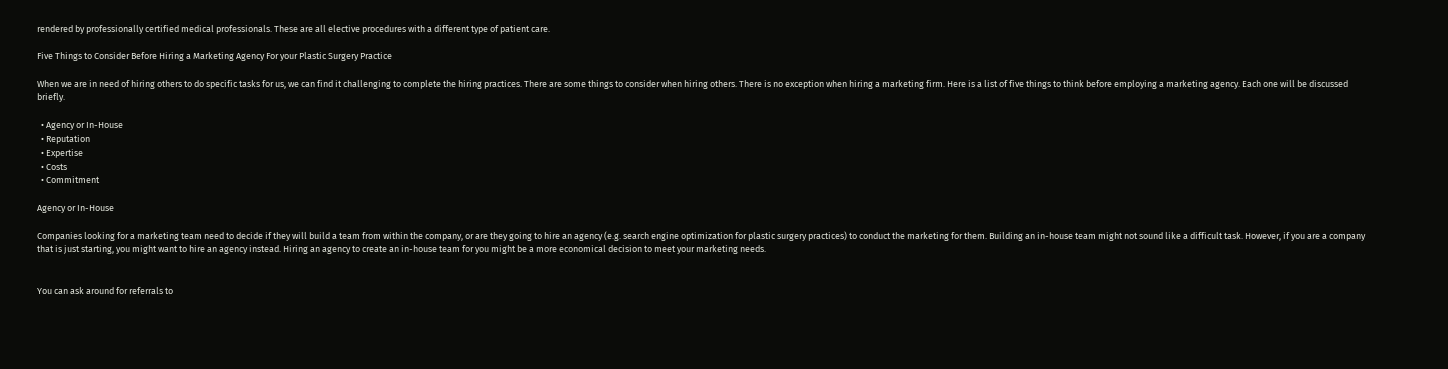rendered by professionally certified medical professionals. These are all elective procedures with a different type of patient care.

Five Things to Consider Before Hiring a Marketing Agency For your Plastic Surgery Practice

When we are in need of hiring others to do specific tasks for us, we can find it challenging to complete the hiring practices. There are some things to consider when hiring others. There is no exception when hiring a marketing firm. Here is a list of five things to think before employing a marketing agency. Each one will be discussed briefly.

  • Agency or In-House
  • Reputation
  • Expertise
  • Costs
  • Commitment

Agency or In-House

Companies looking for a marketing team need to decide if they will build a team from within the company, or are they going to hire an agency (e.g. search engine optimization for plastic surgery practices) to conduct the marketing for them. Building an in-house team might not sound like a difficult task. However, if you are a company that is just starting, you might want to hire an agency instead. Hiring an agency to create an in-house team for you might be a more economical decision to meet your marketing needs.


You can ask around for referrals to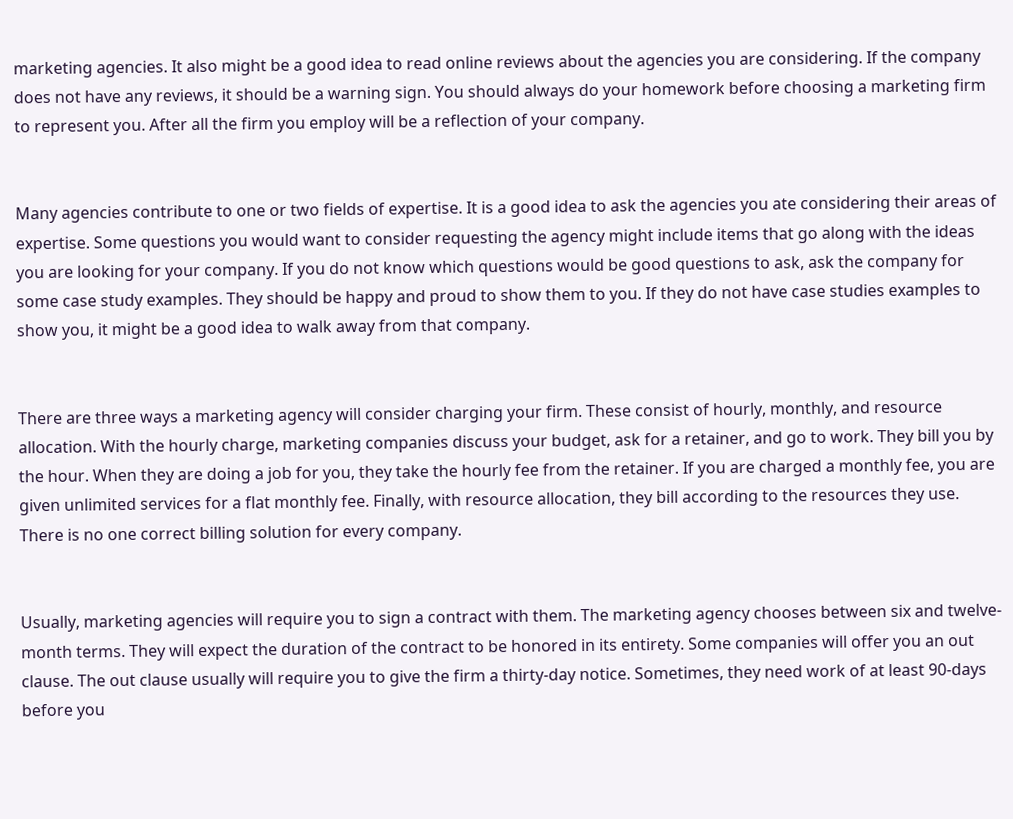marketing agencies. It also might be a good idea to read online reviews about the agencies you are considering. If the company does not have any reviews, it should be a warning sign. You should always do your homework before choosing a marketing firm to represent you. After all the firm you employ will be a reflection of your company.


Many agencies contribute to one or two fields of expertise. It is a good idea to ask the agencies you ate considering their areas of expertise. Some questions you would want to consider requesting the agency might include items that go along with the ideas you are looking for your company. If you do not know which questions would be good questions to ask, ask the company for some case study examples. They should be happy and proud to show them to you. If they do not have case studies examples to show you, it might be a good idea to walk away from that company.


There are three ways a marketing agency will consider charging your firm. These consist of hourly, monthly, and resource allocation. With the hourly charge, marketing companies discuss your budget, ask for a retainer, and go to work. They bill you by the hour. When they are doing a job for you, they take the hourly fee from the retainer. If you are charged a monthly fee, you are given unlimited services for a flat monthly fee. Finally, with resource allocation, they bill according to the resources they use. There is no one correct billing solution for every company.


Usually, marketing agencies will require you to sign a contract with them. The marketing agency chooses between six and twelve-month terms. They will expect the duration of the contract to be honored in its entirety. Some companies will offer you an out clause. The out clause usually will require you to give the firm a thirty-day notice. Sometimes, they need work of at least 90-days before you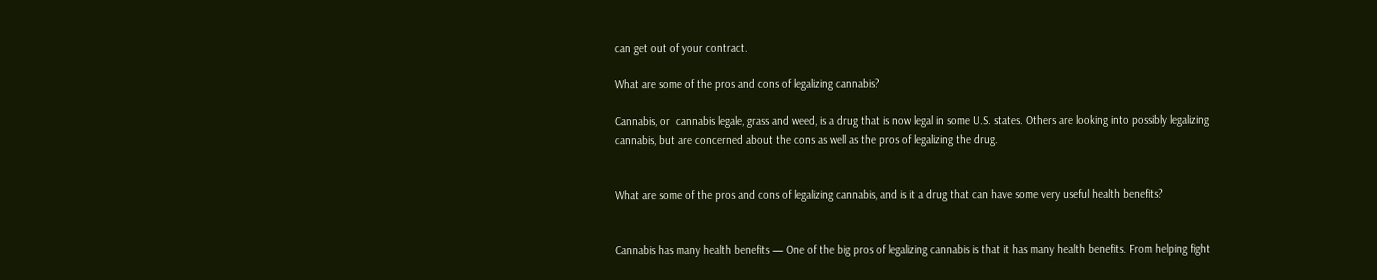can get out of your contract.

What are some of the pros and cons of legalizing cannabis?

Cannabis, or  cannabis legale, grass and weed, is a drug that is now legal in some U.S. states. Others are looking into possibly legalizing cannabis, but are concerned about the cons as well as the pros of legalizing the drug.


What are some of the pros and cons of legalizing cannabis, and is it a drug that can have some very useful health benefits?


Cannabis has many health benefits — One of the big pros of legalizing cannabis is that it has many health benefits. From helping fight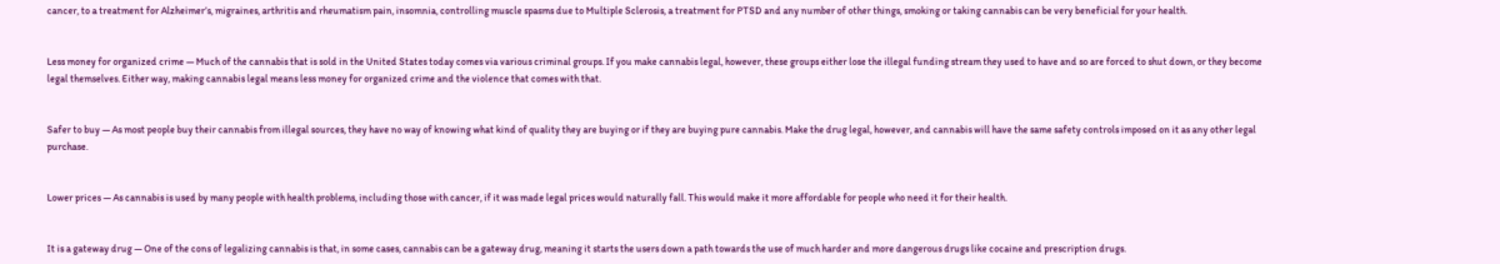cancer, to a treatment for Alzheimer’s, migraines, arthritis and rheumatism pain, insomnia, controlling muscle spasms due to Multiple Sclerosis, a treatment for PTSD and any number of other things, smoking or taking cannabis can be very beneficial for your health.


Less money for organized crime — Much of the cannabis that is sold in the United States today comes via various criminal groups. If you make cannabis legal, however, these groups either lose the illegal funding stream they used to have and so are forced to shut down, or they become legal themselves. Either way, making cannabis legal means less money for organized crime and the violence that comes with that.


Safer to buy — As most people buy their cannabis from illegal sources, they have no way of knowing what kind of quality they are buying or if they are buying pure cannabis. Make the drug legal, however, and cannabis will have the same safety controls imposed on it as any other legal purchase.


Lower prices — As cannabis is used by many people with health problems, including those with cancer, if it was made legal prices would naturally fall. This would make it more affordable for people who need it for their health.


It is a gateway drug — One of the cons of legalizing cannabis is that, in some cases, cannabis can be a gateway drug, meaning it starts the users down a path towards the use of much harder and more dangerous drugs like cocaine and prescription drugs.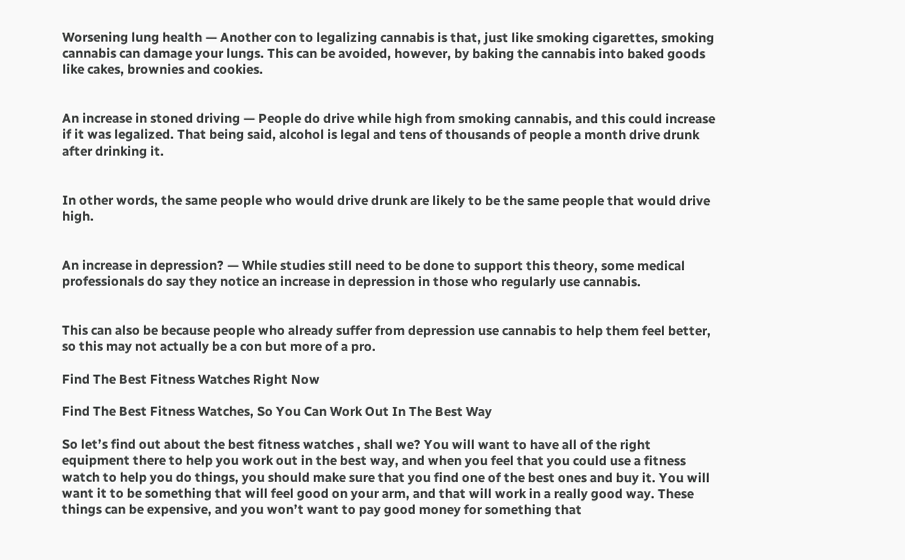Worsening lung health — Another con to legalizing cannabis is that, just like smoking cigarettes, smoking cannabis can damage your lungs. This can be avoided, however, by baking the cannabis into baked goods like cakes, brownies and cookies.


An increase in stoned driving — People do drive while high from smoking cannabis, and this could increase if it was legalized. That being said, alcohol is legal and tens of thousands of people a month drive drunk after drinking it.


In other words, the same people who would drive drunk are likely to be the same people that would drive high.


An increase in depression? — While studies still need to be done to support this theory, some medical professionals do say they notice an increase in depression in those who regularly use cannabis.


This can also be because people who already suffer from depression use cannabis to help them feel better, so this may not actually be a con but more of a pro.

Find The Best Fitness Watches Right Now

Find The Best Fitness Watches, So You Can Work Out In The Best Way

So let’s find out about the best fitness watches , shall we? You will want to have all of the right equipment there to help you work out in the best way, and when you feel that you could use a fitness watch to help you do things, you should make sure that you find one of the best ones and buy it. You will want it to be something that will feel good on your arm, and that will work in a really good way. These things can be expensive, and you won’t want to pay good money for something that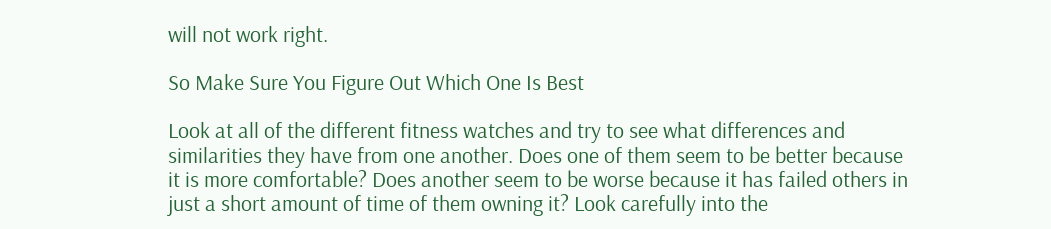will not work right.

So Make Sure You Figure Out Which One Is Best

Look at all of the different fitness watches and try to see what differences and similarities they have from one another. Does one of them seem to be better because it is more comfortable? Does another seem to be worse because it has failed others in just a short amount of time of them owning it? Look carefully into the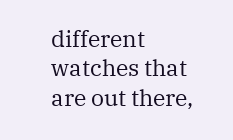different watches that are out there,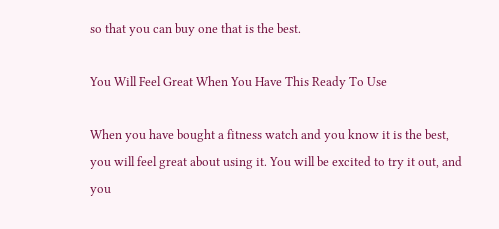so that you can buy one that is the best.

You Will Feel Great When You Have This Ready To Use

When you have bought a fitness watch and you know it is the best, you will feel great about using it. You will be excited to try it out, and you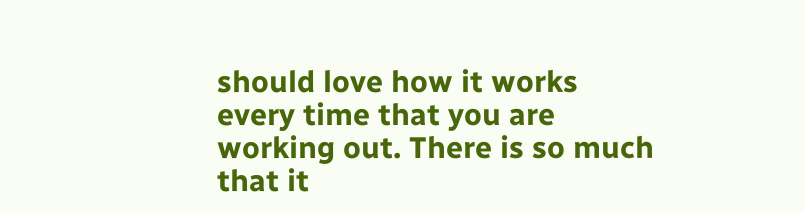should love how it works every time that you are working out. There is so much that it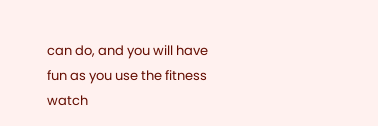can do, and you will have fun as you use the fitness watch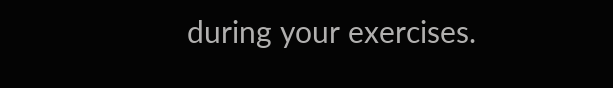during your exercises.